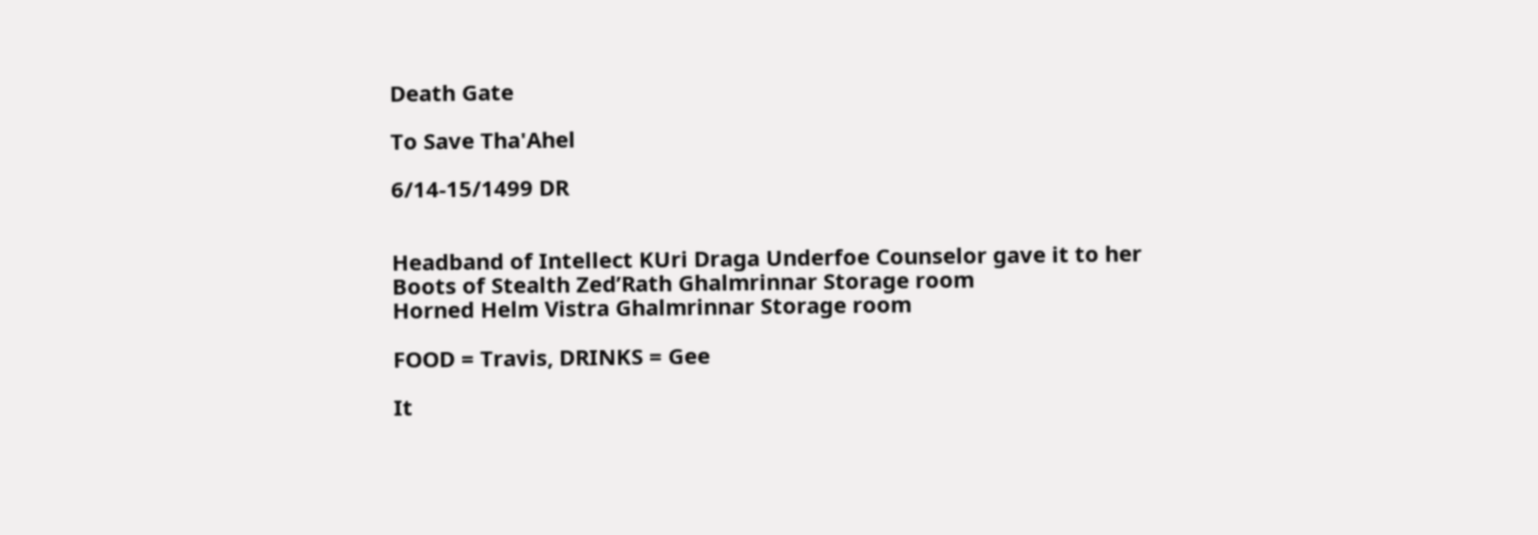Death Gate

To Save Tha'Ahel

6/14-15/1499 DR


Headband of Intellect KUri Draga Underfoe Counselor gave it to her
Boots of Stealth Zed’Rath Ghalmrinnar Storage room
Horned Helm Vistra Ghalmrinnar Storage room

FOOD = Travis, DRINKS = Gee

It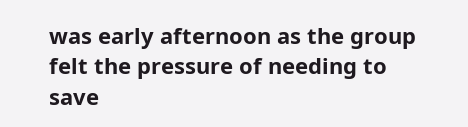was early afternoon as the group felt the pressure of needing to save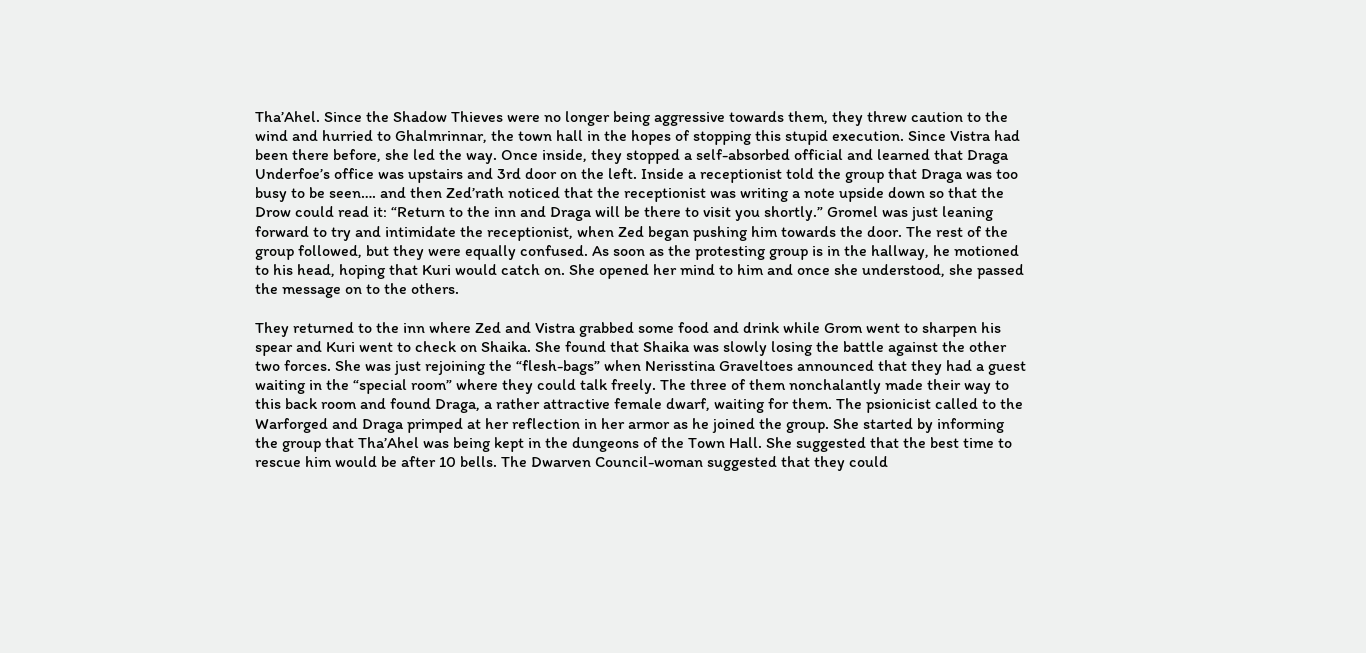Tha’Ahel. Since the Shadow Thieves were no longer being aggressive towards them, they threw caution to the wind and hurried to Ghalmrinnar, the town hall in the hopes of stopping this stupid execution. Since Vistra had been there before, she led the way. Once inside, they stopped a self-absorbed official and learned that Draga Underfoe’s office was upstairs and 3rd door on the left. Inside a receptionist told the group that Draga was too busy to be seen…. and then Zed’rath noticed that the receptionist was writing a note upside down so that the Drow could read it: “Return to the inn and Draga will be there to visit you shortly.” Gromel was just leaning forward to try and intimidate the receptionist, when Zed began pushing him towards the door. The rest of the group followed, but they were equally confused. As soon as the protesting group is in the hallway, he motioned to his head, hoping that Kuri would catch on. She opened her mind to him and once she understood, she passed the message on to the others.

They returned to the inn where Zed and Vistra grabbed some food and drink while Grom went to sharpen his spear and Kuri went to check on Shaika. She found that Shaika was slowly losing the battle against the other two forces. She was just rejoining the “flesh-bags” when Nerisstina Graveltoes announced that they had a guest waiting in the “special room” where they could talk freely. The three of them nonchalantly made their way to this back room and found Draga, a rather attractive female dwarf, waiting for them. The psionicist called to the Warforged and Draga primped at her reflection in her armor as he joined the group. She started by informing the group that Tha’Ahel was being kept in the dungeons of the Town Hall. She suggested that the best time to rescue him would be after 10 bells. The Dwarven Council-woman suggested that they could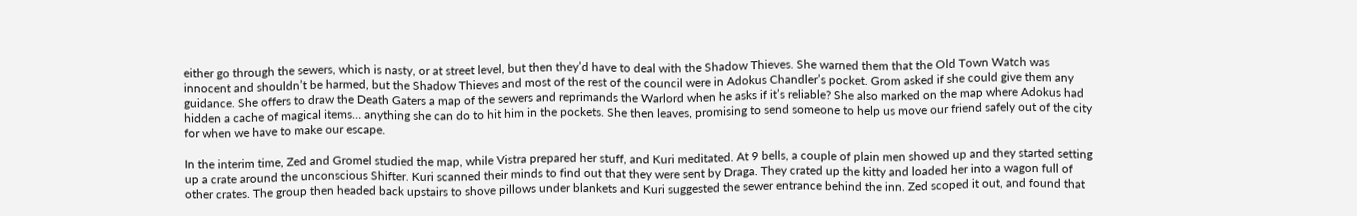either go through the sewers, which is nasty, or at street level, but then they’d have to deal with the Shadow Thieves. She warned them that the Old Town Watch was innocent and shouldn’t be harmed, but the Shadow Thieves and most of the rest of the council were in Adokus Chandler’s pocket. Grom asked if she could give them any guidance. She offers to draw the Death Gaters a map of the sewers and reprimands the Warlord when he asks if it’s reliable? She also marked on the map where Adokus had hidden a cache of magical items… anything she can do to hit him in the pockets. She then leaves, promising to send someone to help us move our friend safely out of the city for when we have to make our escape.

In the interim time, Zed and Gromel studied the map, while Vistra prepared her stuff, and Kuri meditated. At 9 bells, a couple of plain men showed up and they started setting up a crate around the unconscious Shifter. Kuri scanned their minds to find out that they were sent by Draga. They crated up the kitty and loaded her into a wagon full of other crates. The group then headed back upstairs to shove pillows under blankets and Kuri suggested the sewer entrance behind the inn. Zed scoped it out, and found that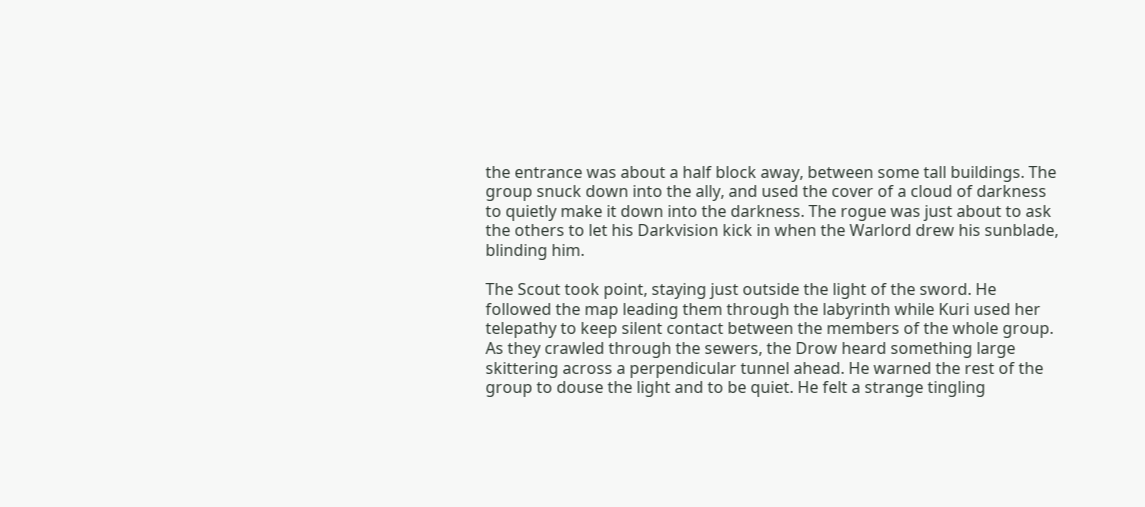the entrance was about a half block away, between some tall buildings. The group snuck down into the ally, and used the cover of a cloud of darkness to quietly make it down into the darkness. The rogue was just about to ask the others to let his Darkvision kick in when the Warlord drew his sunblade, blinding him.

The Scout took point, staying just outside the light of the sword. He followed the map leading them through the labyrinth while Kuri used her telepathy to keep silent contact between the members of the whole group. As they crawled through the sewers, the Drow heard something large skittering across a perpendicular tunnel ahead. He warned the rest of the group to douse the light and to be quiet. He felt a strange tingling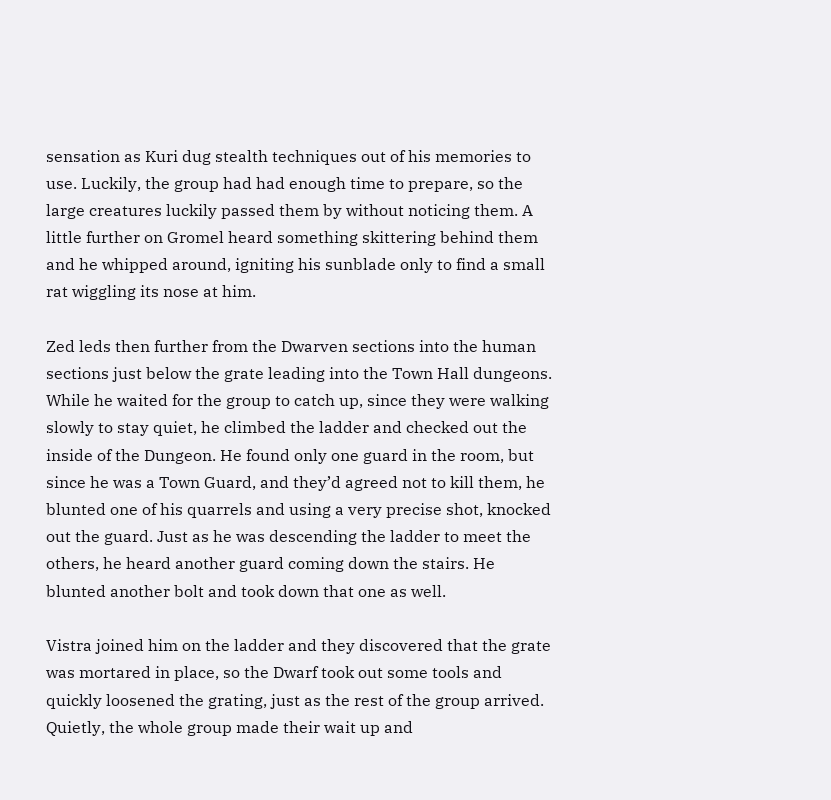sensation as Kuri dug stealth techniques out of his memories to use. Luckily, the group had had enough time to prepare, so the large creatures luckily passed them by without noticing them. A little further on Gromel heard something skittering behind them and he whipped around, igniting his sunblade only to find a small rat wiggling its nose at him.

Zed leds then further from the Dwarven sections into the human sections just below the grate leading into the Town Hall dungeons. While he waited for the group to catch up, since they were walking slowly to stay quiet, he climbed the ladder and checked out the inside of the Dungeon. He found only one guard in the room, but since he was a Town Guard, and they’d agreed not to kill them, he blunted one of his quarrels and using a very precise shot, knocked out the guard. Just as he was descending the ladder to meet the others, he heard another guard coming down the stairs. He blunted another bolt and took down that one as well.

Vistra joined him on the ladder and they discovered that the grate was mortared in place, so the Dwarf took out some tools and quickly loosened the grating, just as the rest of the group arrived. Quietly, the whole group made their wait up and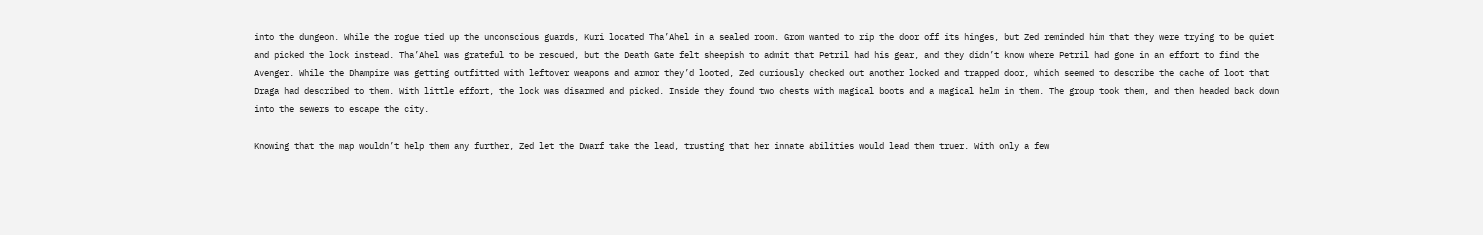into the dungeon. While the rogue tied up the unconscious guards, Kuri located Tha’Ahel in a sealed room. Grom wanted to rip the door off its hinges, but Zed reminded him that they were trying to be quiet and picked the lock instead. Tha’Ahel was grateful to be rescued, but the Death Gate felt sheepish to admit that Petril had his gear, and they didn’t know where Petril had gone in an effort to find the Avenger. While the Dhampire was getting outfitted with leftover weapons and armor they’d looted, Zed curiously checked out another locked and trapped door, which seemed to describe the cache of loot that Draga had described to them. With little effort, the lock was disarmed and picked. Inside they found two chests with magical boots and a magical helm in them. The group took them, and then headed back down into the sewers to escape the city.

Knowing that the map wouldn’t help them any further, Zed let the Dwarf take the lead, trusting that her innate abilities would lead them truer. With only a few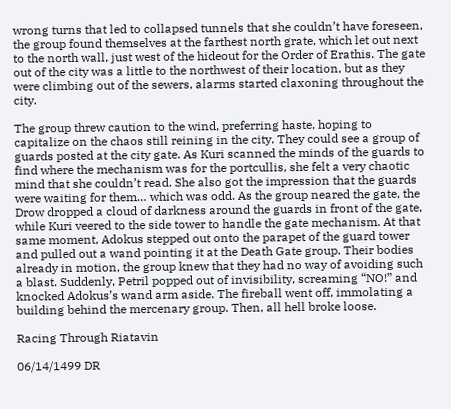wrong turns that led to collapsed tunnels that she couldn’t have foreseen, the group found themselves at the farthest north grate, which let out next to the north wall, just west of the hideout for the Order of Erathis. The gate out of the city was a little to the northwest of their location, but as they were climbing out of the sewers, alarms started claxoning throughout the city.

The group threw caution to the wind, preferring haste, hoping to capitalize on the chaos still reining in the city. They could see a group of guards posted at the city gate. As Kuri scanned the minds of the guards to find where the mechanism was for the portcullis, she felt a very chaotic mind that she couldn’t read. She also got the impression that the guards were waiting for them… which was odd. As the group neared the gate, the Drow dropped a cloud of darkness around the guards in front of the gate, while Kuri veered to the side tower to handle the gate mechanism. At that same moment, Adokus stepped out onto the parapet of the guard tower and pulled out a wand pointing it at the Death Gate group. Their bodies already in motion, the group knew that they had no way of avoiding such a blast. Suddenly, Petril popped out of invisibility, screaming “NO!” and knocked Adokus’s wand arm aside. The fireball went off, immolating a building behind the mercenary group. Then, all hell broke loose.

Racing Through Riatavin

06/14/1499 DR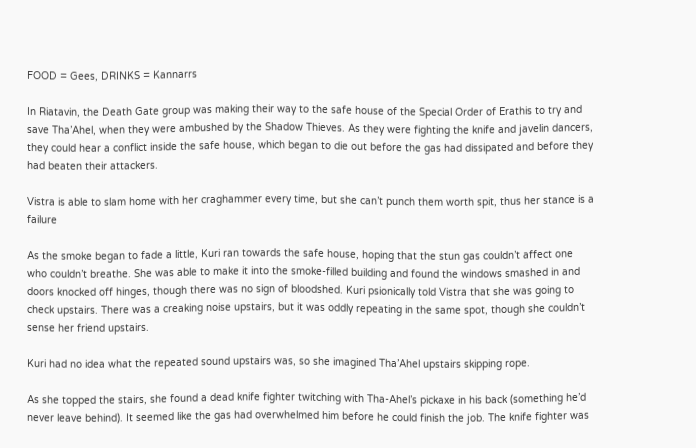FOOD = Gees, DRINKS = Kannarrs

In Riatavin, the Death Gate group was making their way to the safe house of the Special Order of Erathis to try and save Tha’Ahel, when they were ambushed by the Shadow Thieves. As they were fighting the knife and javelin dancers, they could hear a conflict inside the safe house, which began to die out before the gas had dissipated and before they had beaten their attackers.

Vistra is able to slam home with her craghammer every time, but she can’t punch them worth spit, thus her stance is a failure

As the smoke began to fade a little, Kuri ran towards the safe house, hoping that the stun gas couldn’t affect one who couldn’t breathe. She was able to make it into the smoke-filled building and found the windows smashed in and doors knocked off hinges, though there was no sign of bloodshed. Kuri psionically told Vistra that she was going to check upstairs. There was a creaking noise upstairs, but it was oddly repeating in the same spot, though she couldn’t sense her friend upstairs.

Kuri had no idea what the repeated sound upstairs was, so she imagined Tha’Ahel upstairs skipping rope.

As she topped the stairs, she found a dead knife fighter twitching with Tha-Ahel’s pickaxe in his back (something he’d never leave behind). It seemed like the gas had overwhelmed him before he could finish the job. The knife fighter was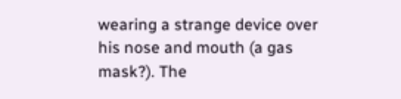wearing a strange device over his nose and mouth (a gas mask?). The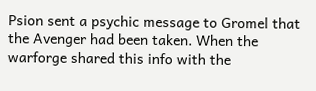Psion sent a psychic message to Gromel that the Avenger had been taken. When the warforge shared this info with the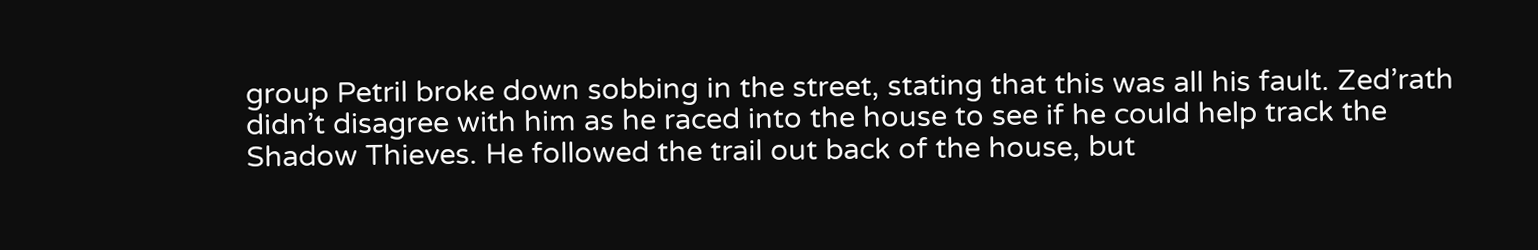group Petril broke down sobbing in the street, stating that this was all his fault. Zed’rath didn’t disagree with him as he raced into the house to see if he could help track the Shadow Thieves. He followed the trail out back of the house, but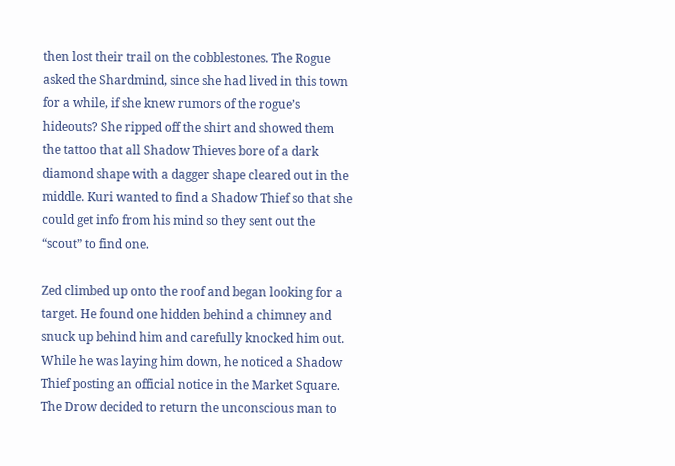then lost their trail on the cobblestones. The Rogue asked the Shardmind, since she had lived in this town for a while, if she knew rumors of the rogue’s hideouts? She ripped off the shirt and showed them the tattoo that all Shadow Thieves bore of a dark diamond shape with a dagger shape cleared out in the middle. Kuri wanted to find a Shadow Thief so that she could get info from his mind so they sent out the “scout” to find one.

Zed climbed up onto the roof and began looking for a target. He found one hidden behind a chimney and snuck up behind him and carefully knocked him out. While he was laying him down, he noticed a Shadow Thief posting an official notice in the Market Square. The Drow decided to return the unconscious man to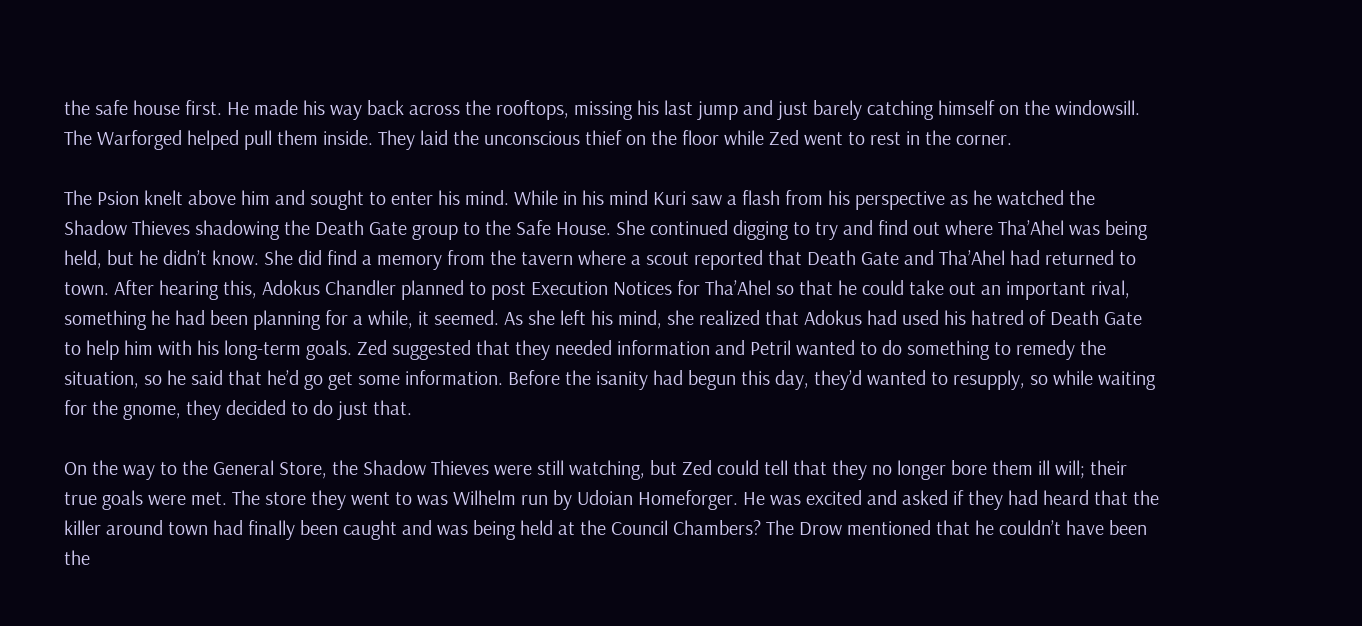the safe house first. He made his way back across the rooftops, missing his last jump and just barely catching himself on the windowsill. The Warforged helped pull them inside. They laid the unconscious thief on the floor while Zed went to rest in the corner.

The Psion knelt above him and sought to enter his mind. While in his mind Kuri saw a flash from his perspective as he watched the Shadow Thieves shadowing the Death Gate group to the Safe House. She continued digging to try and find out where Tha’Ahel was being held, but he didn’t know. She did find a memory from the tavern where a scout reported that Death Gate and Tha’Ahel had returned to town. After hearing this, Adokus Chandler planned to post Execution Notices for Tha’Ahel so that he could take out an important rival, something he had been planning for a while, it seemed. As she left his mind, she realized that Adokus had used his hatred of Death Gate to help him with his long-term goals. Zed suggested that they needed information and Petril wanted to do something to remedy the situation, so he said that he’d go get some information. Before the isanity had begun this day, they’d wanted to resupply, so while waiting for the gnome, they decided to do just that.

On the way to the General Store, the Shadow Thieves were still watching, but Zed could tell that they no longer bore them ill will; their true goals were met. The store they went to was Wilhelm run by Udoian Homeforger. He was excited and asked if they had heard that the killer around town had finally been caught and was being held at the Council Chambers? The Drow mentioned that he couldn’t have been the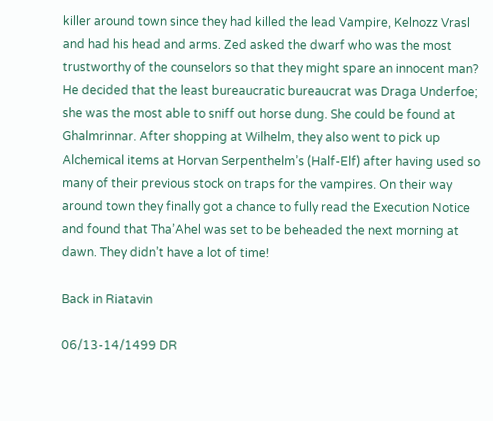killer around town since they had killed the lead Vampire, Kelnozz Vrasl and had his head and arms. Zed asked the dwarf who was the most trustworthy of the counselors so that they might spare an innocent man? He decided that the least bureaucratic bureaucrat was Draga Underfoe; she was the most able to sniff out horse dung. She could be found at Ghalmrinnar. After shopping at Wilhelm, they also went to pick up Alchemical items at Horvan Serpenthelm’s (Half-Elf) after having used so many of their previous stock on traps for the vampires. On their way around town they finally got a chance to fully read the Execution Notice and found that Tha’Ahel was set to be beheaded the next morning at dawn. They didn’t have a lot of time!

Back in Riatavin

06/13-14/1499 DR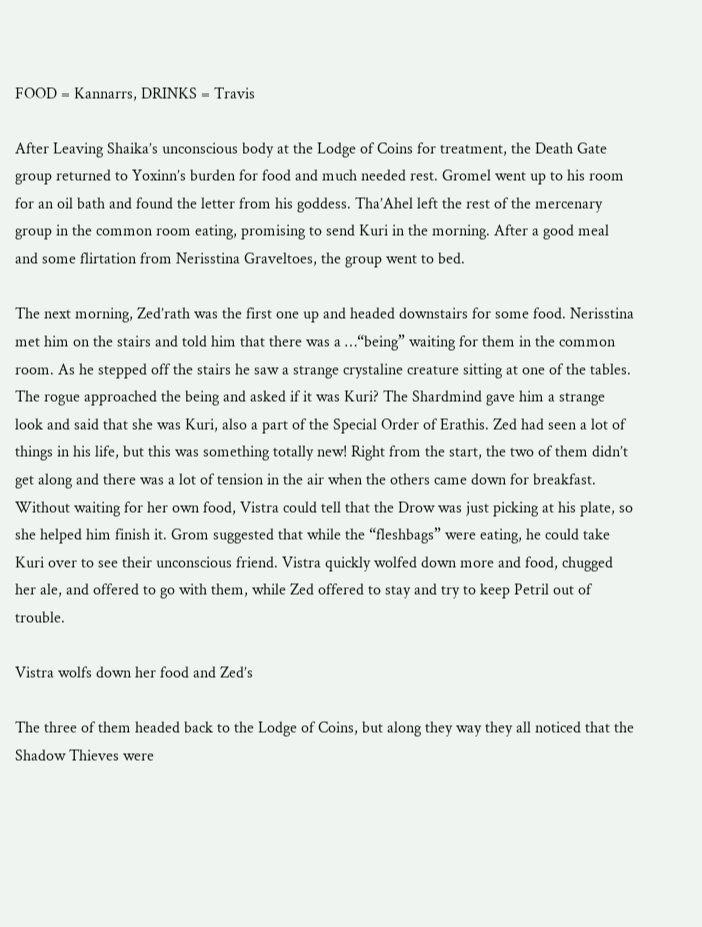FOOD = Kannarrs, DRINKS = Travis

After Leaving Shaika’s unconscious body at the Lodge of Coins for treatment, the Death Gate group returned to Yoxinn’s burden for food and much needed rest. Gromel went up to his room for an oil bath and found the letter from his goddess. Tha’Ahel left the rest of the mercenary group in the common room eating, promising to send Kuri in the morning. After a good meal and some flirtation from Nerisstina Graveltoes, the group went to bed.

The next morning, Zed’rath was the first one up and headed downstairs for some food. Nerisstina met him on the stairs and told him that there was a …“being” waiting for them in the common room. As he stepped off the stairs he saw a strange crystaline creature sitting at one of the tables. The rogue approached the being and asked if it was Kuri? The Shardmind gave him a strange look and said that she was Kuri, also a part of the Special Order of Erathis. Zed had seen a lot of things in his life, but this was something totally new! Right from the start, the two of them didn’t get along and there was a lot of tension in the air when the others came down for breakfast. Without waiting for her own food, Vistra could tell that the Drow was just picking at his plate, so she helped him finish it. Grom suggested that while the “fleshbags” were eating, he could take Kuri over to see their unconscious friend. Vistra quickly wolfed down more and food, chugged her ale, and offered to go with them, while Zed offered to stay and try to keep Petril out of trouble.

Vistra wolfs down her food and Zed’s

The three of them headed back to the Lodge of Coins, but along they way they all noticed that the Shadow Thieves were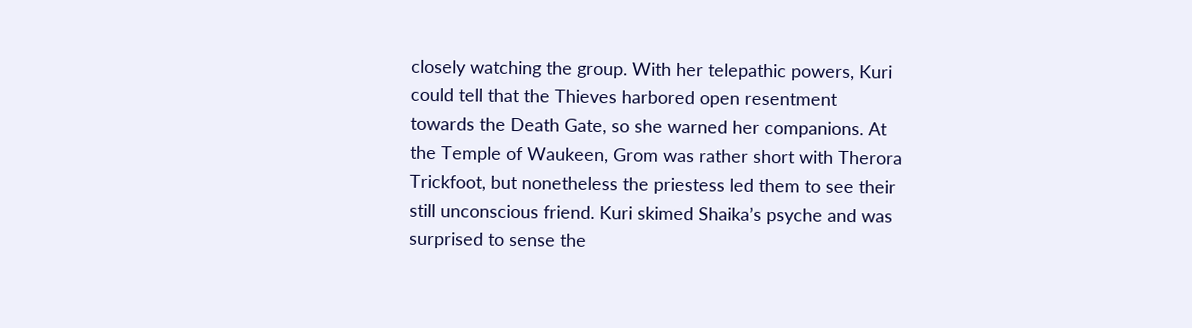closely watching the group. With her telepathic powers, Kuri could tell that the Thieves harbored open resentment towards the Death Gate, so she warned her companions. At the Temple of Waukeen, Grom was rather short with Therora Trickfoot, but nonetheless the priestess led them to see their still unconscious friend. Kuri skimed Shaika’s psyche and was surprised to sense the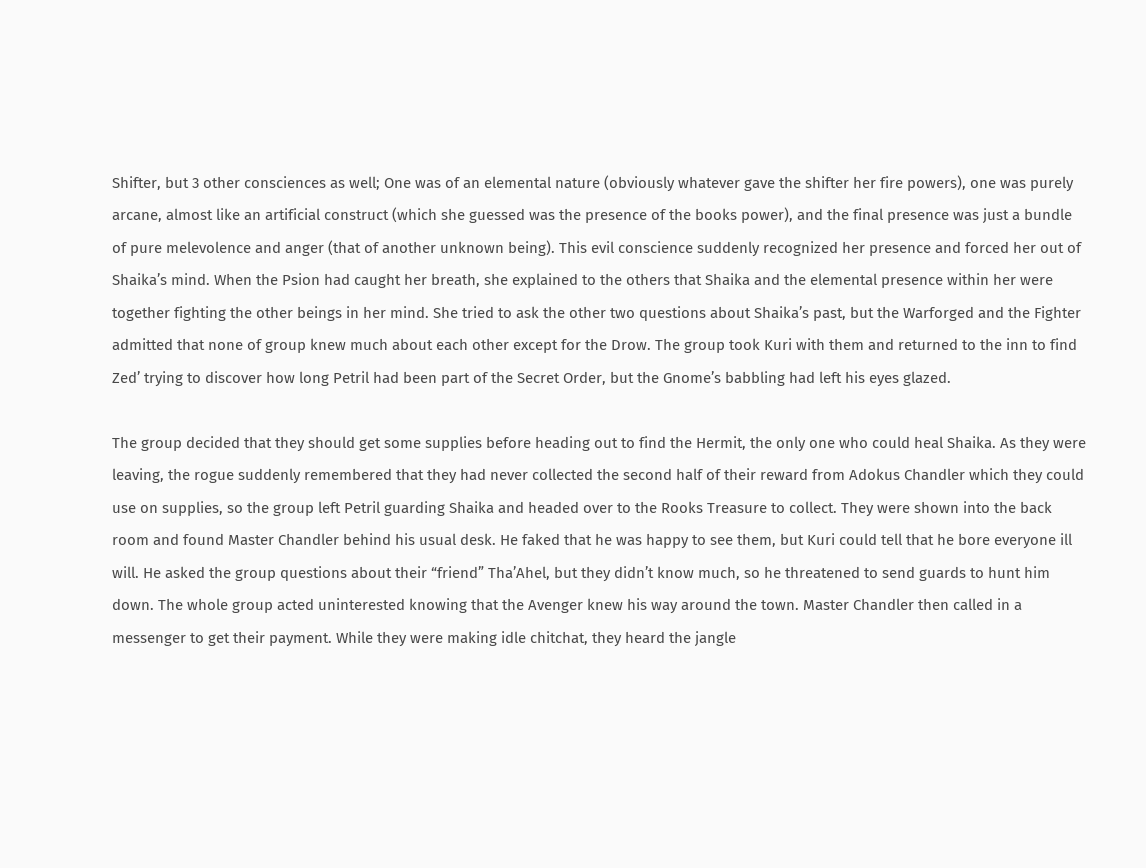Shifter, but 3 other consciences as well; One was of an elemental nature (obviously whatever gave the shifter her fire powers), one was purely arcane, almost like an artificial construct (which she guessed was the presence of the books power), and the final presence was just a bundle of pure melevolence and anger (that of another unknown being). This evil conscience suddenly recognized her presence and forced her out of Shaika’s mind. When the Psion had caught her breath, she explained to the others that Shaika and the elemental presence within her were together fighting the other beings in her mind. She tried to ask the other two questions about Shaika’s past, but the Warforged and the Fighter admitted that none of group knew much about each other except for the Drow. The group took Kuri with them and returned to the inn to find Zed’ trying to discover how long Petril had been part of the Secret Order, but the Gnome’s babbling had left his eyes glazed.

The group decided that they should get some supplies before heading out to find the Hermit, the only one who could heal Shaika. As they were leaving, the rogue suddenly remembered that they had never collected the second half of their reward from Adokus Chandler which they could use on supplies, so the group left Petril guarding Shaika and headed over to the Rooks Treasure to collect. They were shown into the back room and found Master Chandler behind his usual desk. He faked that he was happy to see them, but Kuri could tell that he bore everyone ill will. He asked the group questions about their “friend” Tha’Ahel, but they didn’t know much, so he threatened to send guards to hunt him down. The whole group acted uninterested knowing that the Avenger knew his way around the town. Master Chandler then called in a messenger to get their payment. While they were making idle chitchat, they heard the jangle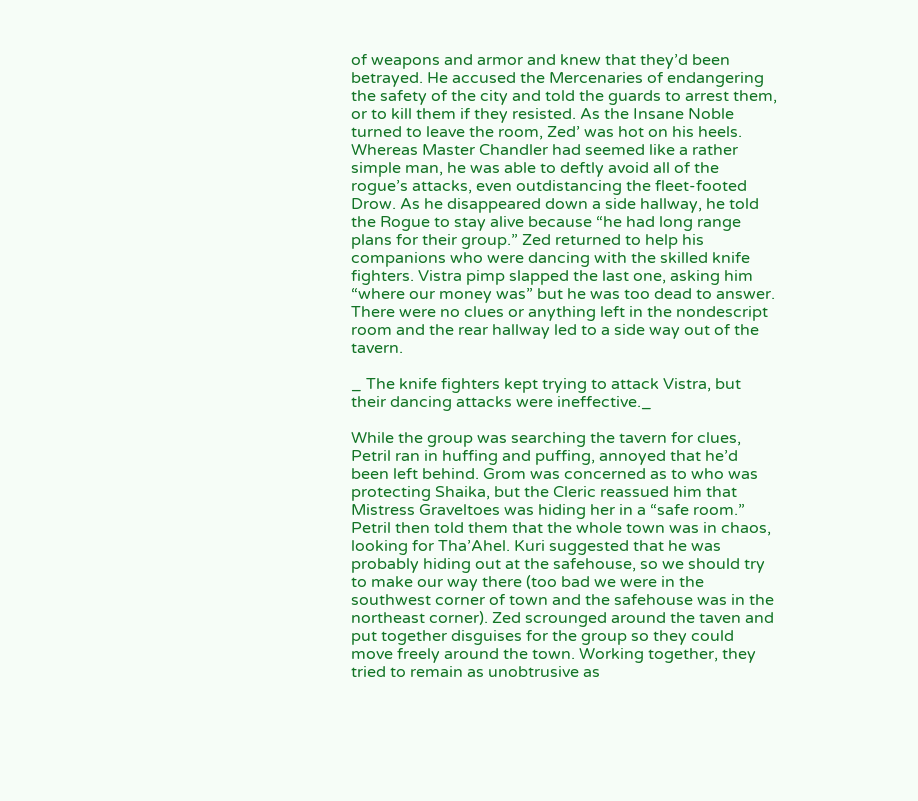of weapons and armor and knew that they’d been betrayed. He accused the Mercenaries of endangering the safety of the city and told the guards to arrest them, or to kill them if they resisted. As the Insane Noble turned to leave the room, Zed’ was hot on his heels. Whereas Master Chandler had seemed like a rather simple man, he was able to deftly avoid all of the rogue’s attacks, even outdistancing the fleet-footed Drow. As he disappeared down a side hallway, he told the Rogue to stay alive because “he had long range plans for their group.” Zed returned to help his companions who were dancing with the skilled knife fighters. Vistra pimp slapped the last one, asking him “where our money was” but he was too dead to answer. There were no clues or anything left in the nondescript room and the rear hallway led to a side way out of the tavern.

_ The knife fighters kept trying to attack Vistra, but their dancing attacks were ineffective._

While the group was searching the tavern for clues, Petril ran in huffing and puffing, annoyed that he’d been left behind. Grom was concerned as to who was protecting Shaika, but the Cleric reassued him that Mistress Graveltoes was hiding her in a “safe room.” Petril then told them that the whole town was in chaos, looking for Tha’Ahel. Kuri suggested that he was probably hiding out at the safehouse, so we should try to make our way there (too bad we were in the southwest corner of town and the safehouse was in the northeast corner). Zed scrounged around the taven and put together disguises for the group so they could move freely around the town. Working together, they tried to remain as unobtrusive as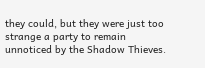they could, but they were just too strange a party to remain unnoticed by the Shadow Thieves.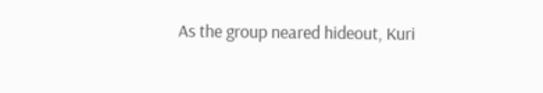As the group neared hideout, Kuri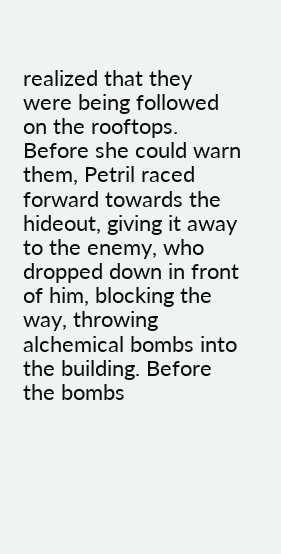realized that they were being followed on the rooftops. Before she could warn them, Petril raced forward towards the hideout, giving it away to the enemy, who dropped down in front of him, blocking the way, throwing alchemical bombs into the building. Before the bombs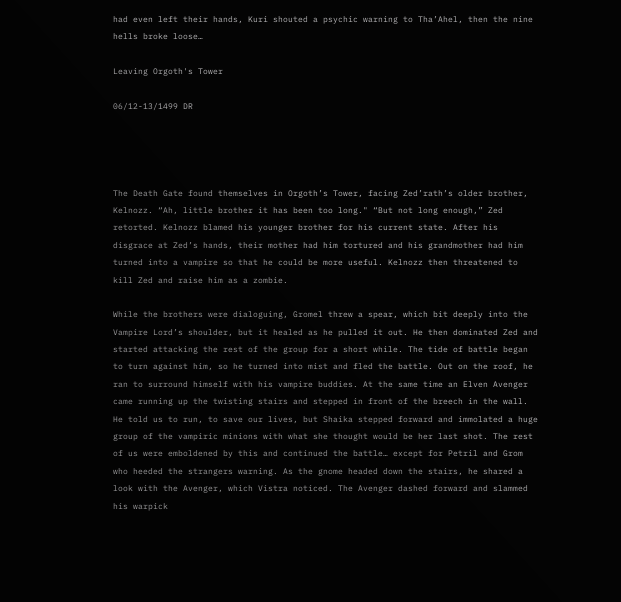had even left their hands, Kuri shouted a psychic warning to Tha’Ahel, then the nine hells broke loose…

Leaving Orgoth's Tower

06/12-13/1499 DR




The Death Gate found themselves in Orgoth’s Tower, facing Zed’rath’s older brother, Kelnozz. “Ah, little brother it has been too long." “But not long enough,” Zed retorted. Kelnozz blamed his younger brother for his current state. After his disgrace at Zed’s hands, their mother had him tortured and his grandmother had him turned into a vampire so that he could be more useful. Kelnozz then threatened to kill Zed and raise him as a zombie.

While the brothers were dialoguing, Gromel threw a spear, which bit deeply into the Vampire Lord’s shoulder, but it healed as he pulled it out. He then dominated Zed and started attacking the rest of the group for a short while. The tide of battle began to turn against him, so he turned into mist and fled the battle. Out on the roof, he ran to surround himself with his vampire buddies. At the same time an Elven Avenger came running up the twisting stairs and stepped in front of the breech in the wall. He told us to run, to save our lives, but Shaika stepped forward and immolated a huge group of the vampiric minions with what she thought would be her last shot. The rest of us were emboldened by this and continued the battle… except for Petril and Grom who heeded the strangers warning. As the gnome headed down the stairs, he shared a look with the Avenger, which Vistra noticed. The Avenger dashed forward and slammed his warpick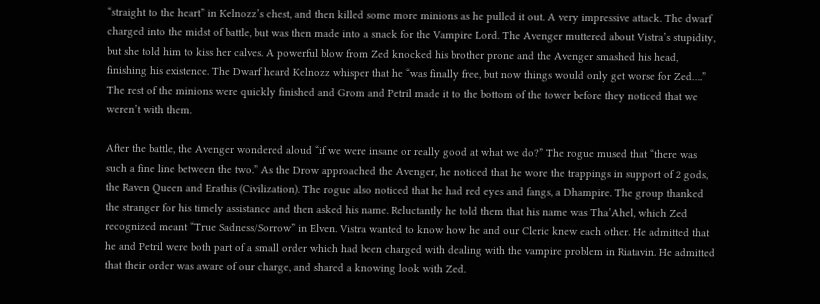“straight to the heart” in Kelnozz’s chest, and then killed some more minions as he pulled it out. A very impressive attack. The dwarf charged into the midst of battle, but was then made into a snack for the Vampire Lord. The Avenger muttered about Vistra’s stupidity, but she told him to kiss her calves. A powerful blow from Zed knocked his brother prone and the Avenger smashed his head, finishing his existence. The Dwarf heard Kelnozz whisper that he “was finally free, but now things would only get worse for Zed….” The rest of the minions were quickly finished and Grom and Petril made it to the bottom of the tower before they noticed that we weren’t with them.

After the battle, the Avenger wondered aloud “if we were insane or really good at what we do?” The rogue mused that “there was such a fine line between the two.” As the Drow approached the Avenger, he noticed that he wore the trappings in support of 2 gods, the Raven Queen and Erathis (Civilization). The rogue also noticed that he had red eyes and fangs, a Dhampire. The group thanked the stranger for his timely assistance and then asked his name. Reluctantly he told them that his name was Tha’Ahel, which Zed recognized meant “True Sadness/Sorrow” in Elven. Vistra wanted to know how he and our Cleric knew each other. He admitted that he and Petril were both part of a small order which had been charged with dealing with the vampire problem in Riatavin. He admitted that their order was aware of our charge, and shared a knowing look with Zed.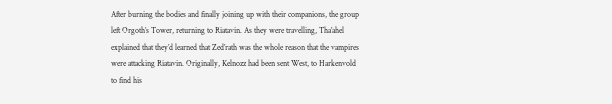After burning the bodies and finally joining up with their companions, the group left Orgoth’s Tower, returning to Riatavin. As they were travelling, Tha’ahel explained that they’d learned that Zed’rath was the whole reason that the vampires were attacking Riatavin. Originally, Kelnozz had been sent West, to Harkenvold to find his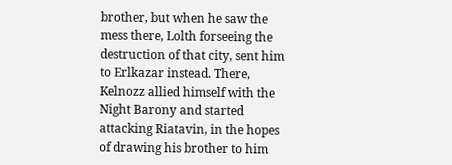brother, but when he saw the mess there, Lolth forseeing the destruction of that city, sent him to Erlkazar instead. There, Kelnozz allied himself with the Night Barony and started attacking Riatavin, in the hopes of drawing his brother to him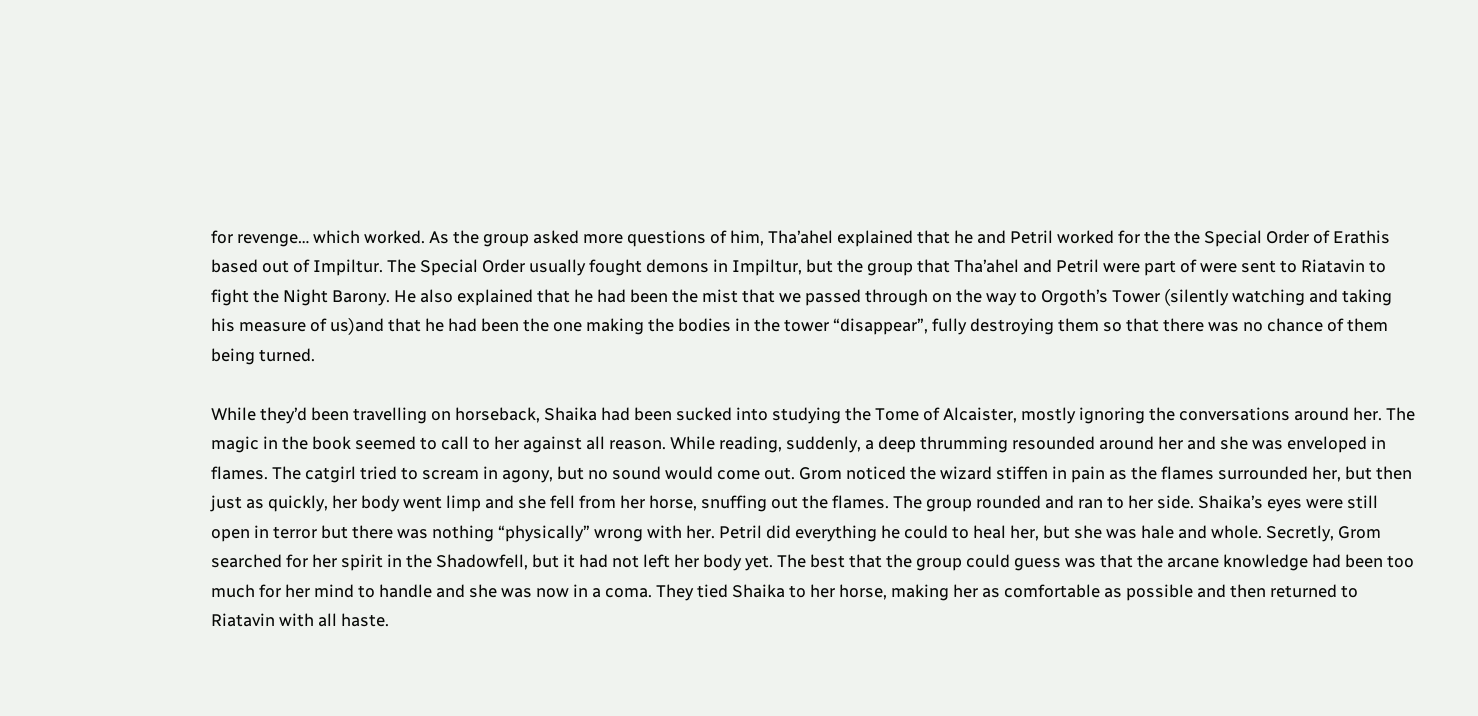for revenge… which worked. As the group asked more questions of him, Tha’ahel explained that he and Petril worked for the the Special Order of Erathis based out of Impiltur. The Special Order usually fought demons in Impiltur, but the group that Tha’ahel and Petril were part of were sent to Riatavin to fight the Night Barony. He also explained that he had been the mist that we passed through on the way to Orgoth’s Tower (silently watching and taking his measure of us)and that he had been the one making the bodies in the tower “disappear”, fully destroying them so that there was no chance of them being turned.

While they’d been travelling on horseback, Shaika had been sucked into studying the Tome of Alcaister, mostly ignoring the conversations around her. The magic in the book seemed to call to her against all reason. While reading, suddenly, a deep thrumming resounded around her and she was enveloped in flames. The catgirl tried to scream in agony, but no sound would come out. Grom noticed the wizard stiffen in pain as the flames surrounded her, but then just as quickly, her body went limp and she fell from her horse, snuffing out the flames. The group rounded and ran to her side. Shaika’s eyes were still open in terror but there was nothing “physically” wrong with her. Petril did everything he could to heal her, but she was hale and whole. Secretly, Grom searched for her spirit in the Shadowfell, but it had not left her body yet. The best that the group could guess was that the arcane knowledge had been too much for her mind to handle and she was now in a coma. They tied Shaika to her horse, making her as comfortable as possible and then returned to Riatavin with all haste.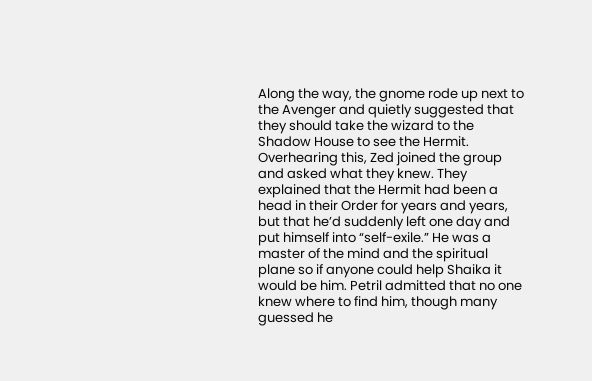Along the way, the gnome rode up next to the Avenger and quietly suggested that they should take the wizard to the Shadow House to see the Hermit. Overhearing this, Zed joined the group and asked what they knew. They explained that the Hermit had been a head in their Order for years and years, but that he’d suddenly left one day and put himself into “self-exile.” He was a master of the mind and the spiritual plane so if anyone could help Shaika it would be him. Petril admitted that no one knew where to find him, though many guessed he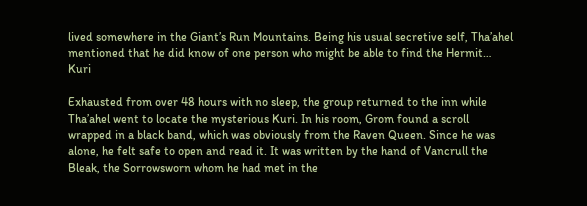lived somewhere in the Giant’s Run Mountains. Being his usual secretive self, Tha’ahel mentioned that he did know of one person who might be able to find the Hermit… Kuri

Exhausted from over 48 hours with no sleep, the group returned to the inn while Tha’ahel went to locate the mysterious Kuri. In his room, Grom found a scroll wrapped in a black band, which was obviously from the Raven Queen. Since he was alone, he felt safe to open and read it. It was written by the hand of Vancrull the Bleak, the Sorrowsworn whom he had met in the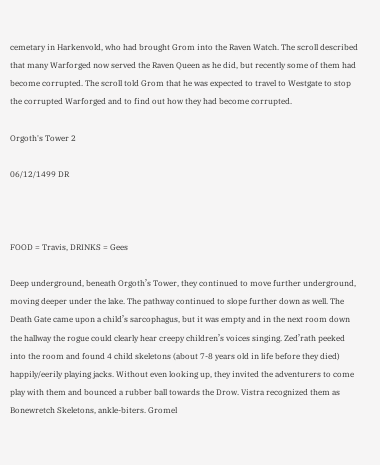cemetary in Harkenvold, who had brought Grom into the Raven Watch. The scroll described that many Warforged now served the Raven Queen as he did, but recently some of them had become corrupted. The scroll told Grom that he was expected to travel to Westgate to stop the corrupted Warforged and to find out how they had become corrupted.

Orgoth's Tower 2

06/12/1499 DR



FOOD = Travis, DRINKS = Gees

Deep underground, beneath Orgoth’s Tower, they continued to move further underground, moving deeper under the lake. The pathway continued to slope further down as well. The Death Gate came upon a child’s sarcophagus, but it was empty and in the next room down the hallway the rogue could clearly hear creepy children’s voices singing. Zed’rath peeked into the room and found 4 child skeletons (about 7-8 years old in life before they died) happily/eerily playing jacks. Without even looking up, they invited the adventurers to come play with them and bounced a rubber ball towards the Drow. Vistra recognized them as Bonewretch Skeletons, ankle-biters. Gromel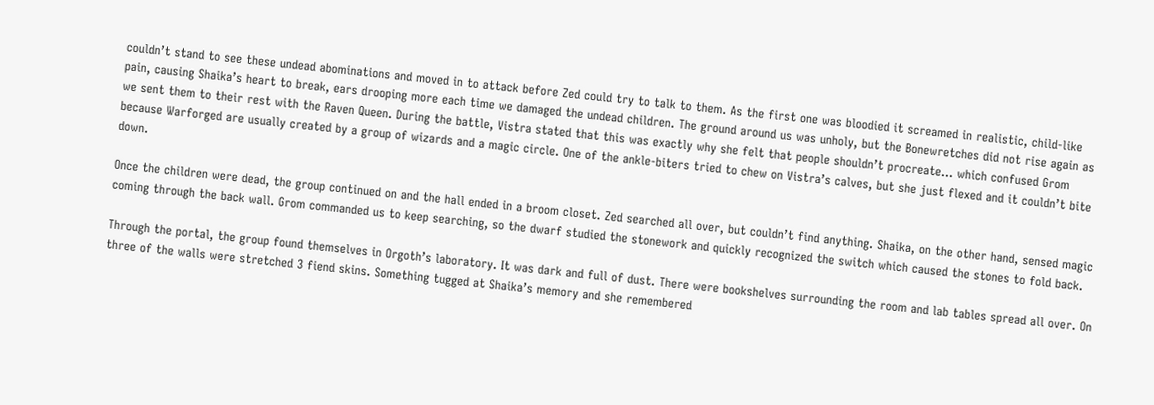couldn’t stand to see these undead abominations and moved in to attack before Zed could try to talk to them. As the first one was bloodied it screamed in realistic, child-like pain, causing Shaika’s heart to break, ears drooping more each time we damaged the undead children. The ground around us was unholy, but the Bonewretches did not rise again as we sent them to their rest with the Raven Queen. During the battle, Vistra stated that this was exactly why she felt that people shouldn’t procreate… which confused Grom because Warforged are usually created by a group of wizards and a magic circle. One of the ankle-biters tried to chew on Vistra’s calves, but she just flexed and it couldn’t bite down.

Once the children were dead, the group continued on and the hall ended in a broom closet. Zed searched all over, but couldn’t find anything. Shaika, on the other hand, sensed magic coming through the back wall. Grom commanded us to keep searching, so the dwarf studied the stonework and quickly recognized the switch which caused the stones to fold back.

Through the portal, the group found themselves in Orgoth’s laboratory. It was dark and full of dust. There were bookshelves surrounding the room and lab tables spread all over. On three of the walls were stretched 3 fiend skins. Something tugged at Shaika’s memory and she remembered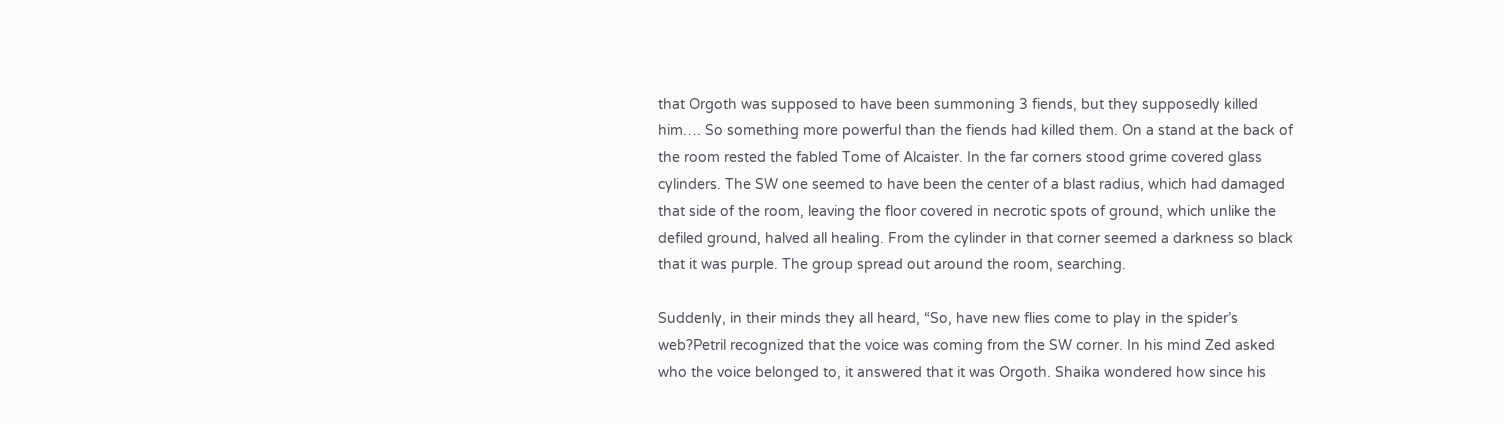that Orgoth was supposed to have been summoning 3 fiends, but they supposedly killed him…. So something more powerful than the fiends had killed them. On a stand at the back of the room rested the fabled Tome of Alcaister. In the far corners stood grime covered glass cylinders. The SW one seemed to have been the center of a blast radius, which had damaged that side of the room, leaving the floor covered in necrotic spots of ground, which unlike the defiled ground, halved all healing. From the cylinder in that corner seemed a darkness so black that it was purple. The group spread out around the room, searching.

Suddenly, in their minds they all heard, “So, have new flies come to play in the spider’s web?Petril recognized that the voice was coming from the SW corner. In his mind Zed asked who the voice belonged to, it answered that it was Orgoth. Shaika wondered how since his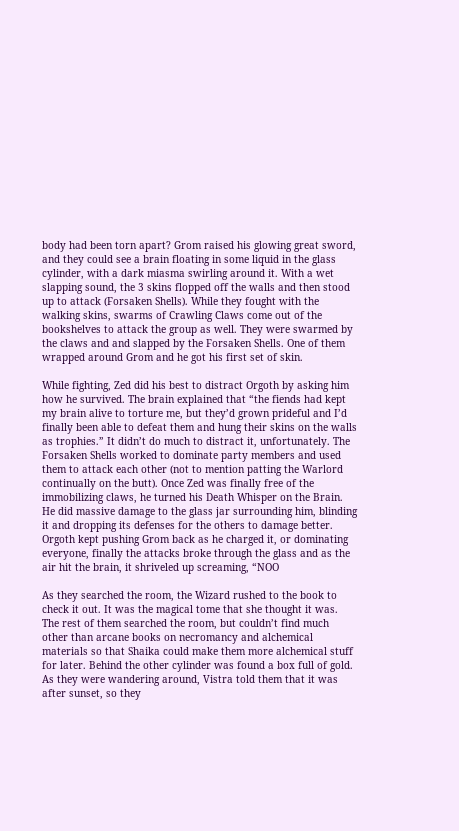body had been torn apart? Grom raised his glowing great sword, and they could see a brain floating in some liquid in the glass cylinder, with a dark miasma swirling around it. With a wet slapping sound, the 3 skins flopped off the walls and then stood up to attack (Forsaken Shells). While they fought with the walking skins, swarms of Crawling Claws come out of the bookshelves to attack the group as well. They were swarmed by the claws and and slapped by the Forsaken Shells. One of them wrapped around Grom and he got his first set of skin.

While fighting, Zed did his best to distract Orgoth by asking him how he survived. The brain explained that “the fiends had kept my brain alive to torture me, but they’d grown prideful and I’d finally been able to defeat them and hung their skins on the walls as trophies.” It didn’t do much to distract it, unfortunately. The Forsaken Shells worked to dominate party members and used them to attack each other (not to mention patting the Warlord continually on the butt). Once Zed was finally free of the immobilizing claws, he turned his Death Whisper on the Brain. He did massive damage to the glass jar surrounding him, blinding it and dropping its defenses for the others to damage better. Orgoth kept pushing Grom back as he charged it, or dominating everyone, finally the attacks broke through the glass and as the air hit the brain, it shriveled up screaming, “NOO

As they searched the room, the Wizard rushed to the book to check it out. It was the magical tome that she thought it was. The rest of them searched the room, but couldn’t find much other than arcane books on necromancy and alchemical materials so that Shaika could make them more alchemical stuff for later. Behind the other cylinder was found a box full of gold. As they were wandering around, Vistra told them that it was after sunset, so they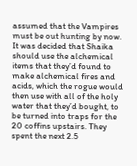assumed that the Vampires must be out hunting by now. It was decided that Shaika should use the alchemical items that they’d found to make alchemical fires and acids, which the rogue would then use with all of the holy water that they’d bought, to be turned into traps for the 20 coffins upstairs. They spent the next 2.5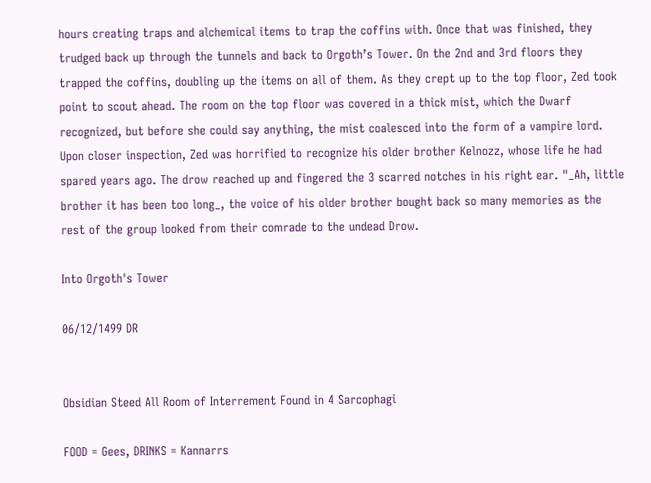hours creating traps and alchemical items to trap the coffins with. Once that was finished, they trudged back up through the tunnels and back to Orgoth’s Tower. On the 2nd and 3rd floors they trapped the coffins, doubling up the items on all of them. As they crept up to the top floor, Zed took point to scout ahead. The room on the top floor was covered in a thick mist, which the Dwarf recognized, but before she could say anything, the mist coalesced into the form of a vampire lord. Upon closer inspection, Zed was horrified to recognize his older brother Kelnozz, whose life he had spared years ago. The drow reached up and fingered the 3 scarred notches in his right ear. "_Ah, little brother it has been too long_, the voice of his older brother bought back so many memories as the rest of the group looked from their comrade to the undead Drow.

Into Orgoth's Tower

06/12/1499 DR


Obsidian Steed All Room of Interrement Found in 4 Sarcophagi

FOOD = Gees, DRINKS = Kannarrs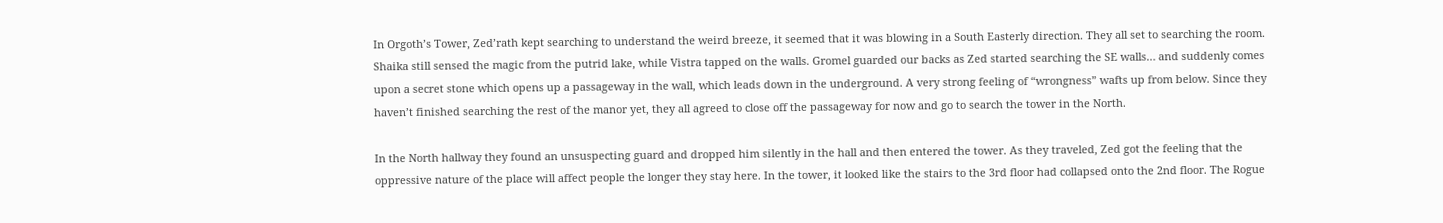In Orgoth’s Tower, Zed’rath kept searching to understand the weird breeze, it seemed that it was blowing in a South Easterly direction. They all set to searching the room. Shaika still sensed the magic from the putrid lake, while Vistra tapped on the walls. Gromel guarded our backs as Zed started searching the SE walls… and suddenly comes upon a secret stone which opens up a passageway in the wall, which leads down in the underground. A very strong feeling of “wrongness” wafts up from below. Since they haven’t finished searching the rest of the manor yet, they all agreed to close off the passageway for now and go to search the tower in the North.

In the North hallway they found an unsuspecting guard and dropped him silently in the hall and then entered the tower. As they traveled, Zed got the feeling that the oppressive nature of the place will affect people the longer they stay here. In the tower, it looked like the stairs to the 3rd floor had collapsed onto the 2nd floor. The Rogue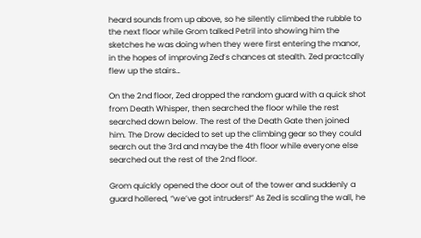heard sounds from up above, so he silently climbed the rubble to the next floor while Grom talked Petril into showing him the sketches he was doing when they were first entering the manor, in the hopes of improving Zed’s chances at stealth. Zed practcally flew up the stairs…

On the 2nd floor, Zed dropped the random guard with a quick shot from Death Whisper, then searched the floor while the rest searched down below. The rest of the Death Gate then joined him. The Drow decided to set up the climbing gear so they could search out the 3rd and maybe the 4th floor while everyone else searched out the rest of the 2nd floor.

Grom quickly opened the door out of the tower and suddenly a guard hollered, “we’ve got intruders!” As Zed is scaling the wall, he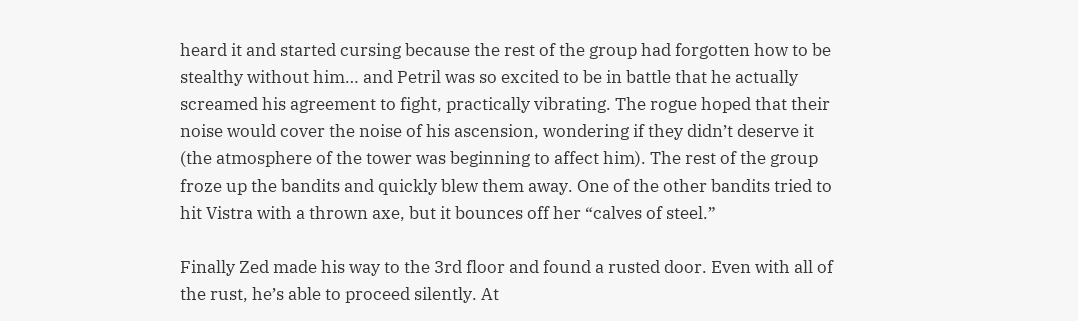heard it and started cursing because the rest of the group had forgotten how to be stealthy without him… and Petril was so excited to be in battle that he actually screamed his agreement to fight, practically vibrating. The rogue hoped that their noise would cover the noise of his ascension, wondering if they didn’t deserve it (the atmosphere of the tower was beginning to affect him). The rest of the group froze up the bandits and quickly blew them away. One of the other bandits tried to hit Vistra with a thrown axe, but it bounces off her “calves of steel.”

Finally Zed made his way to the 3rd floor and found a rusted door. Even with all of the rust, he’s able to proceed silently. At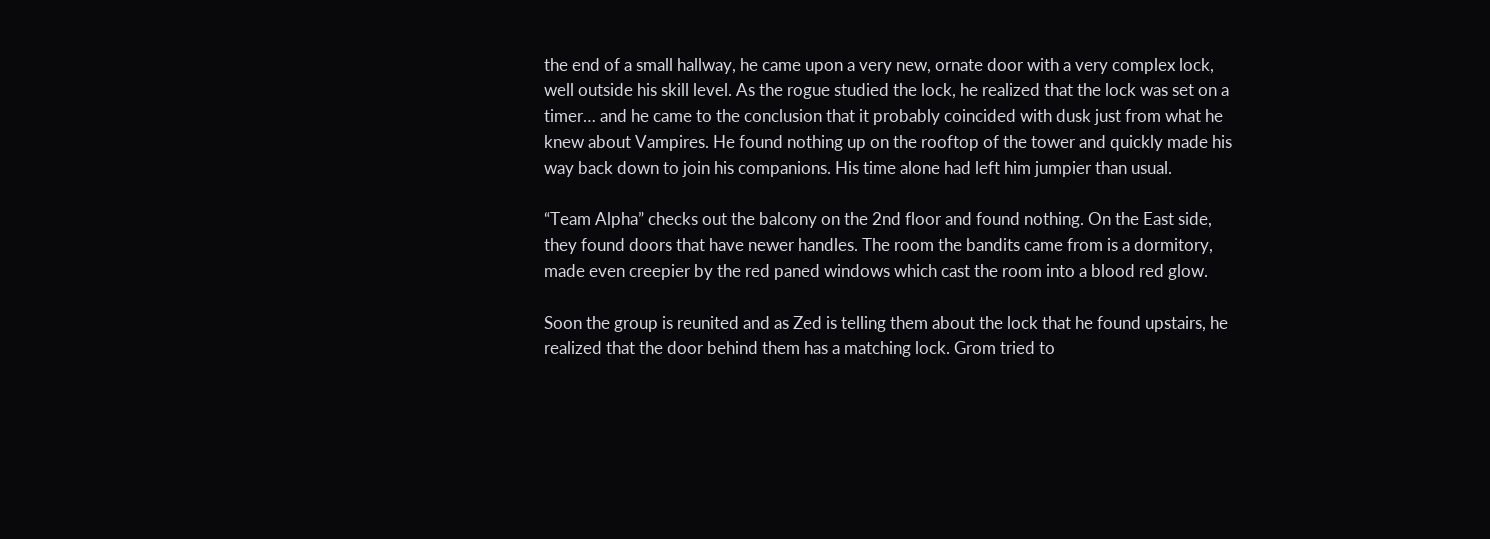the end of a small hallway, he came upon a very new, ornate door with a very complex lock, well outside his skill level. As the rogue studied the lock, he realized that the lock was set on a timer… and he came to the conclusion that it probably coincided with dusk just from what he knew about Vampires. He found nothing up on the rooftop of the tower and quickly made his way back down to join his companions. His time alone had left him jumpier than usual.

“Team Alpha” checks out the balcony on the 2nd floor and found nothing. On the East side, they found doors that have newer handles. The room the bandits came from is a dormitory, made even creepier by the red paned windows which cast the room into a blood red glow.

Soon the group is reunited and as Zed is telling them about the lock that he found upstairs, he realized that the door behind them has a matching lock. Grom tried to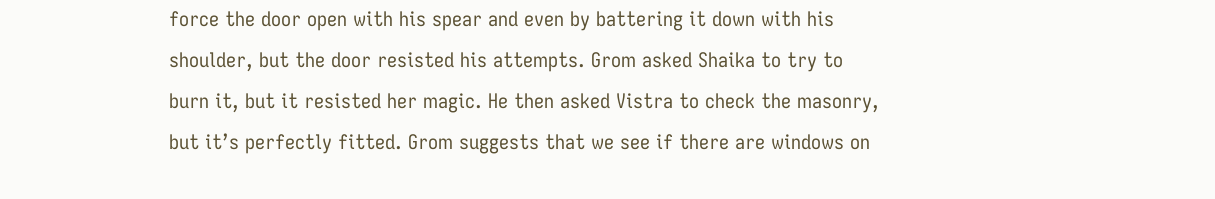force the door open with his spear and even by battering it down with his shoulder, but the door resisted his attempts. Grom asked Shaika to try to burn it, but it resisted her magic. He then asked Vistra to check the masonry, but it’s perfectly fitted. Grom suggests that we see if there are windows on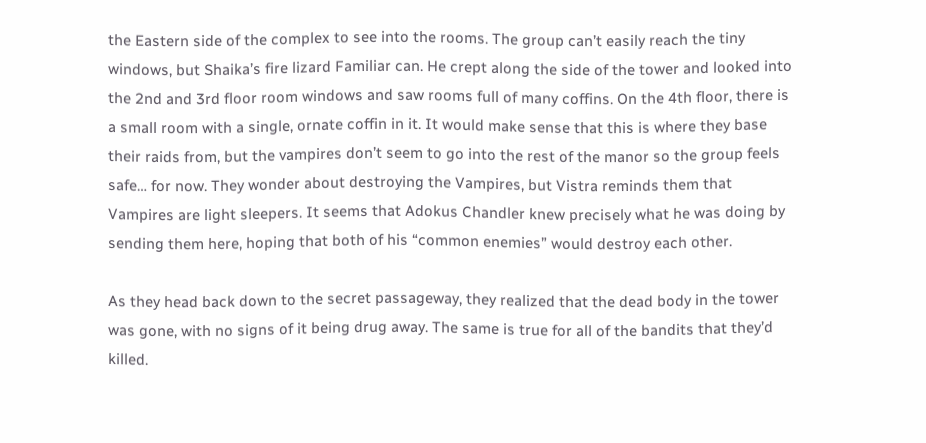the Eastern side of the complex to see into the rooms. The group can’t easily reach the tiny windows, but Shaika’s fire lizard Familiar can. He crept along the side of the tower and looked into the 2nd and 3rd floor room windows and saw rooms full of many coffins. On the 4th floor, there is a small room with a single, ornate coffin in it. It would make sense that this is where they base their raids from, but the vampires don’t seem to go into the rest of the manor so the group feels safe… for now. They wonder about destroying the Vampires, but Vistra reminds them that Vampires are light sleepers. It seems that Adokus Chandler knew precisely what he was doing by sending them here, hoping that both of his “common enemies” would destroy each other.

As they head back down to the secret passageway, they realized that the dead body in the tower was gone, with no signs of it being drug away. The same is true for all of the bandits that they’d killed.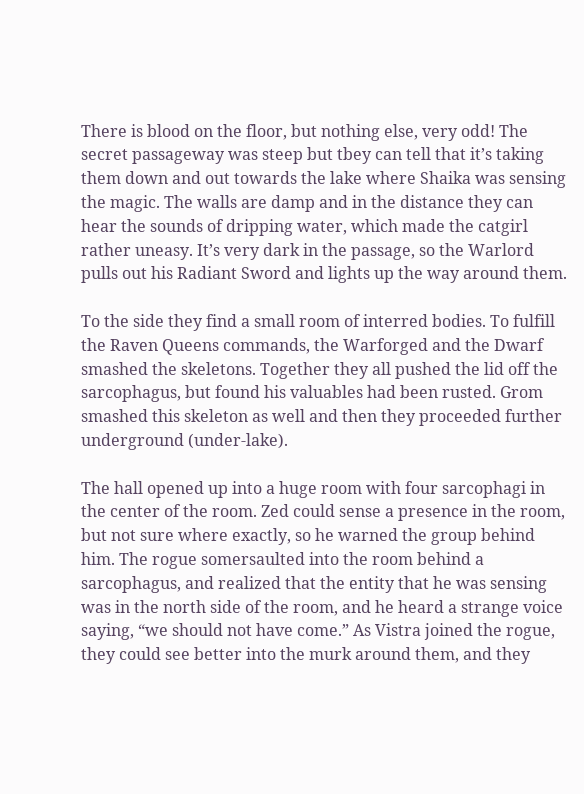There is blood on the floor, but nothing else, very odd! The secret passageway was steep but tbey can tell that it’s taking them down and out towards the lake where Shaika was sensing the magic. The walls are damp and in the distance they can hear the sounds of dripping water, which made the catgirl rather uneasy. It’s very dark in the passage, so the Warlord pulls out his Radiant Sword and lights up the way around them.

To the side they find a small room of interred bodies. To fulfill the Raven Queens commands, the Warforged and the Dwarf smashed the skeletons. Together they all pushed the lid off the sarcophagus, but found his valuables had been rusted. Grom smashed this skeleton as well and then they proceeded further underground (under-lake).

The hall opened up into a huge room with four sarcophagi in the center of the room. Zed could sense a presence in the room, but not sure where exactly, so he warned the group behind him. The rogue somersaulted into the room behind a sarcophagus, and realized that the entity that he was sensing was in the north side of the room, and he heard a strange voice saying, “we should not have come.” As Vistra joined the rogue, they could see better into the murk around them, and they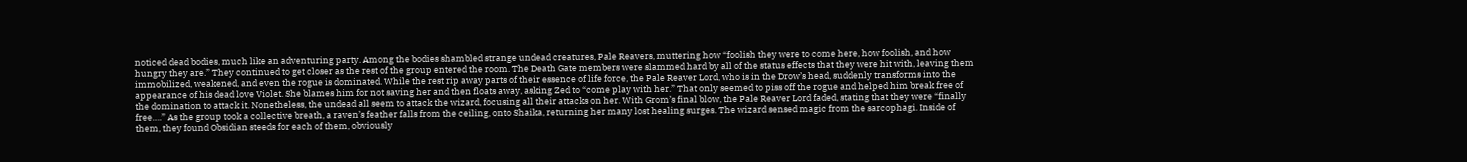noticed dead bodies, much like an adventuring party. Among the bodies shambled strange undead creatures, Pale Reavers, muttering how “foolish they were to come here, how foolish, and how hungry they are.” They continued to get closer as the rest of the group entered the room. The Death Gate members were slammed hard by all of the status effects that they were hit with, leaving them immobilized, weakened, and even the rogue is dominated. While the rest rip away parts of their essence of life force, the Pale Reaver Lord, who is in the Drow’s head, suddenly transforms into the appearance of his dead love Violet. She blames him for not saving her and then floats away, asking Zed to “come play with her.” That only seemed to piss off the rogue and helped him break free of the domination to attack it. Nonetheless, the undead all seem to attack the wizard, focusing all their attacks on her. With Grom’s final blow, the Pale Reaver Lord faded, stating that they were “finally free….” As the group took a collective breath, a raven’s feather falls from the ceiling, onto Shaika, returning her many lost healing surges. The wizard sensed magic from the sarcophagi. Inside of them, they found Obsidian steeds for each of them, obviously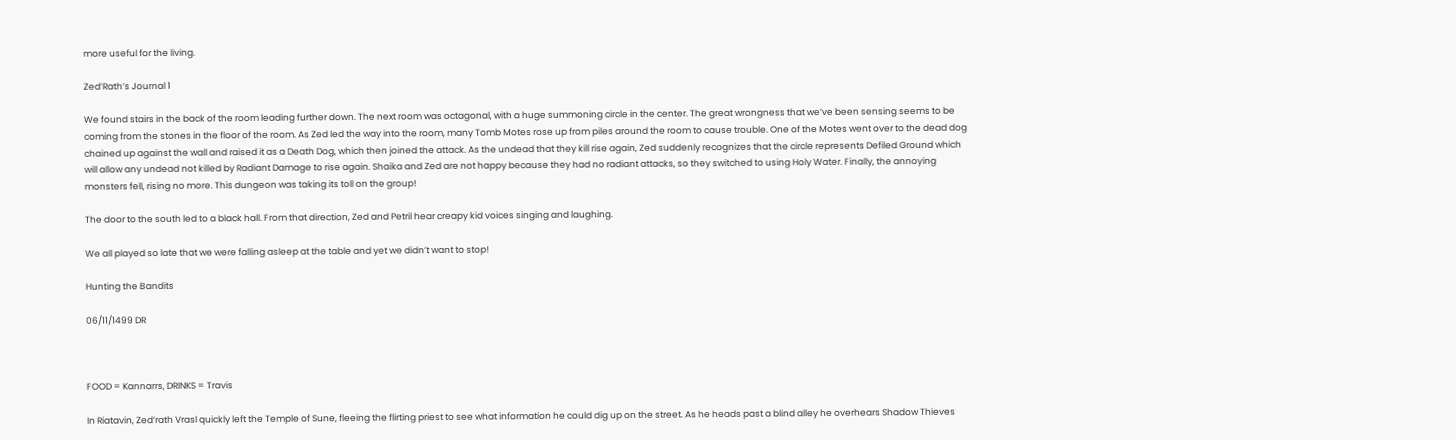more useful for the living.

Zed’Rath’s Journal 1

We found stairs in the back of the room leading further down. The next room was octagonal, with a huge summoning circle in the center. The great wrongness that we’ve been sensing seems to be coming from the stones in the floor of the room. As Zed led the way into the room, many Tomb Motes rose up from piles around the room to cause trouble. One of the Motes went over to the dead dog chained up against the wall and raised it as a Death Dog, which then joined the attack. As the undead that they kill rise again, Zed suddenly recognizes that the circle represents Defiled Ground which will allow any undead not killed by Radiant Damage to rise again. Shaika and Zed are not happy because they had no radiant attacks, so they switched to using Holy Water. Finally, the annoying monsters fell, rising no more. This dungeon was taking its toll on the group!

The door to the south led to a black hall. From that direction, Zed and Petril hear creapy kid voices singing and laughing.

We all played so late that we were falling asleep at the table and yet we didn’t want to stop!

Hunting the Bandits

06/11/1499 DR



FOOD = Kannarrs, DRINKS = Travis

In Riatavin, Zed’rath Vrasl quickly left the Temple of Sune, fleeing the flirting priest to see what information he could dig up on the street. As he heads past a blind alley he overhears Shadow Thieves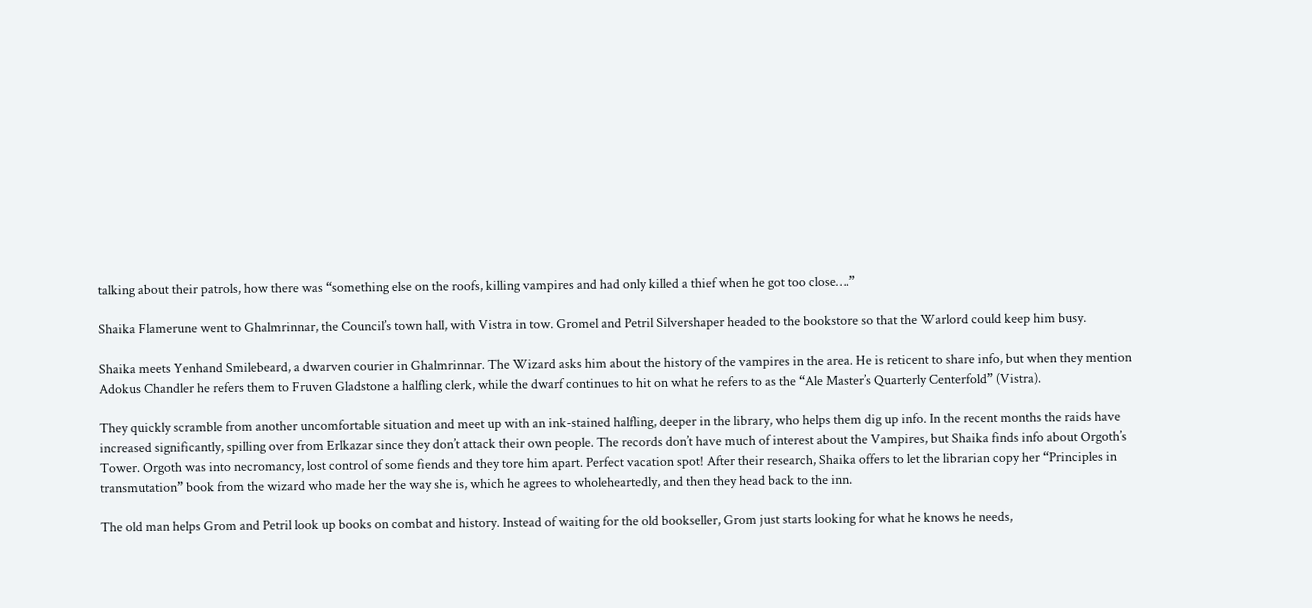talking about their patrols, how there was “something else on the roofs, killing vampires and had only killed a thief when he got too close….”

Shaika Flamerune went to Ghalmrinnar, the Council’s town hall, with Vistra in tow. Gromel and Petril Silvershaper headed to the bookstore so that the Warlord could keep him busy.

Shaika meets Yenhand Smilebeard, a dwarven courier in Ghalmrinnar. The Wizard asks him about the history of the vampires in the area. He is reticent to share info, but when they mention Adokus Chandler he refers them to Fruven Gladstone a halfling clerk, while the dwarf continues to hit on what he refers to as the “Ale Master’s Quarterly Centerfold” (Vistra).

They quickly scramble from another uncomfortable situation and meet up with an ink-stained halfling, deeper in the library, who helps them dig up info. In the recent months the raids have increased significantly, spilling over from Erlkazar since they don’t attack their own people. The records don’t have much of interest about the Vampires, but Shaika finds info about Orgoth’s Tower. Orgoth was into necromancy, lost control of some fiends and they tore him apart. Perfect vacation spot! After their research, Shaika offers to let the librarian copy her “Principles in transmutation” book from the wizard who made her the way she is, which he agrees to wholeheartedly, and then they head back to the inn.

The old man helps Grom and Petril look up books on combat and history. Instead of waiting for the old bookseller, Grom just starts looking for what he knows he needs,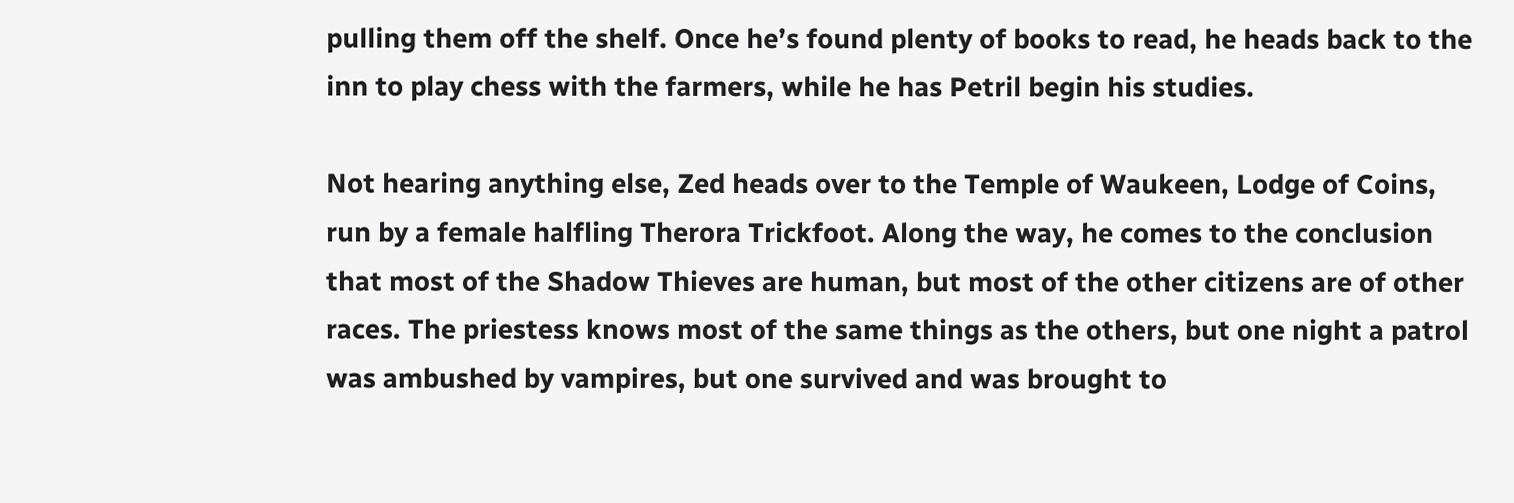pulling them off the shelf. Once he’s found plenty of books to read, he heads back to the inn to play chess with the farmers, while he has Petril begin his studies.

Not hearing anything else, Zed heads over to the Temple of Waukeen, Lodge of Coins, run by a female halfling Therora Trickfoot. Along the way, he comes to the conclusion that most of the Shadow Thieves are human, but most of the other citizens are of other races. The priestess knows most of the same things as the others, but one night a patrol was ambushed by vampires, but one survived and was brought to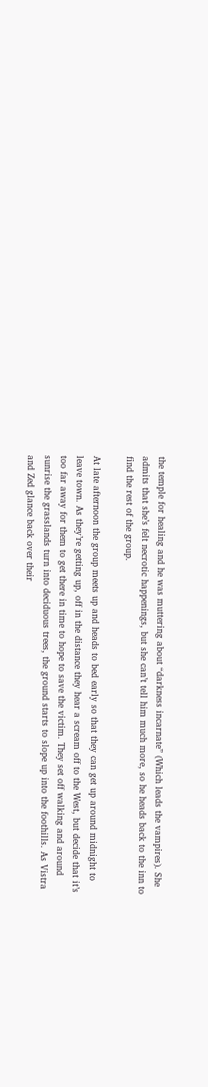the temple for healing and he was muttering about “darkness incarnate” (Which leads the vampires). She admits that she’s felt necrotic happenings, but she can’t tell him much more, so he heads back to the inn to find the rest of the group.

At late afternoon the group meets up and heads to bed early so that they can get up around midnight to leave town. As they’re getting up, off in the distance they hear a scream off to the West, but decide that it’s too far away for them to get there in time to hope to save the victim. They set off walking and around sunrise the grasslands turn into deciduous trees, the ground starts to slope up into the foothills. As Vistra and Zed glance back over their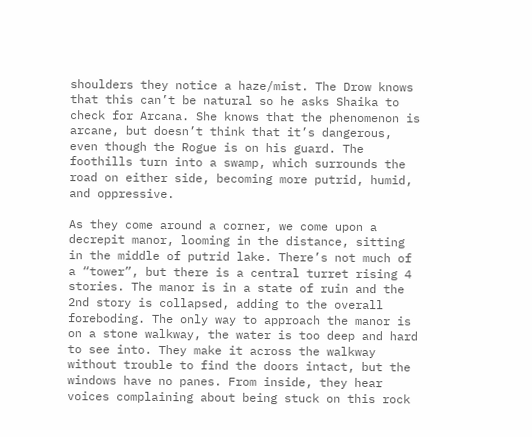shoulders they notice a haze/mist. The Drow knows that this can’t be natural so he asks Shaika to check for Arcana. She knows that the phenomenon is arcane, but doesn’t think that it’s dangerous, even though the Rogue is on his guard. The foothills turn into a swamp, which surrounds the road on either side, becoming more putrid, humid, and oppressive.

As they come around a corner, we come upon a decrepit manor, looming in the distance, sitting in the middle of putrid lake. There’s not much of a “tower”, but there is a central turret rising 4 stories. The manor is in a state of ruin and the 2nd story is collapsed, adding to the overall foreboding. The only way to approach the manor is on a stone walkway, the water is too deep and hard to see into. They make it across the walkway without trouble to find the doors intact, but the windows have no panes. From inside, they hear voices complaining about being stuck on this rock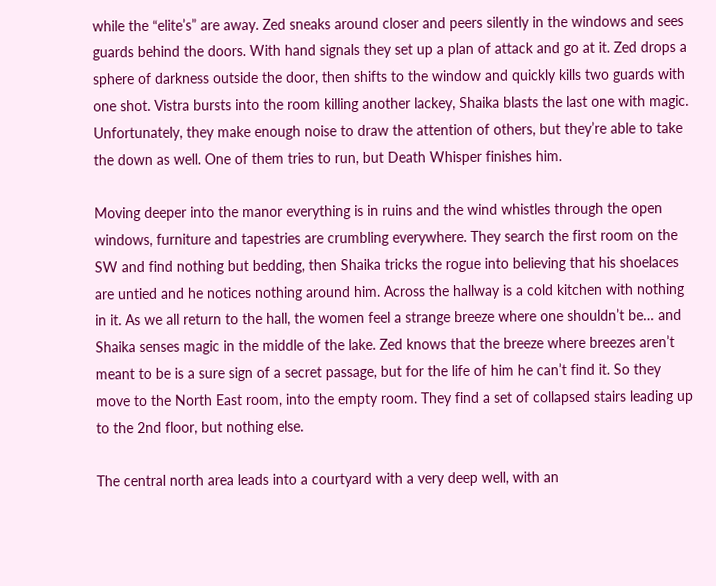while the “elite’s” are away. Zed sneaks around closer and peers silently in the windows and sees guards behind the doors. With hand signals they set up a plan of attack and go at it. Zed drops a sphere of darkness outside the door, then shifts to the window and quickly kills two guards with one shot. Vistra bursts into the room killing another lackey, Shaika blasts the last one with magic. Unfortunately, they make enough noise to draw the attention of others, but they’re able to take the down as well. One of them tries to run, but Death Whisper finishes him.

Moving deeper into the manor everything is in ruins and the wind whistles through the open windows, furniture and tapestries are crumbling everywhere. They search the first room on the SW and find nothing but bedding, then Shaika tricks the rogue into believing that his shoelaces are untied and he notices nothing around him. Across the hallway is a cold kitchen with nothing in it. As we all return to the hall, the women feel a strange breeze where one shouldn’t be… and Shaika senses magic in the middle of the lake. Zed knows that the breeze where breezes aren’t meant to be is a sure sign of a secret passage, but for the life of him he can’t find it. So they move to the North East room, into the empty room. They find a set of collapsed stairs leading up to the 2nd floor, but nothing else.

The central north area leads into a courtyard with a very deep well, with an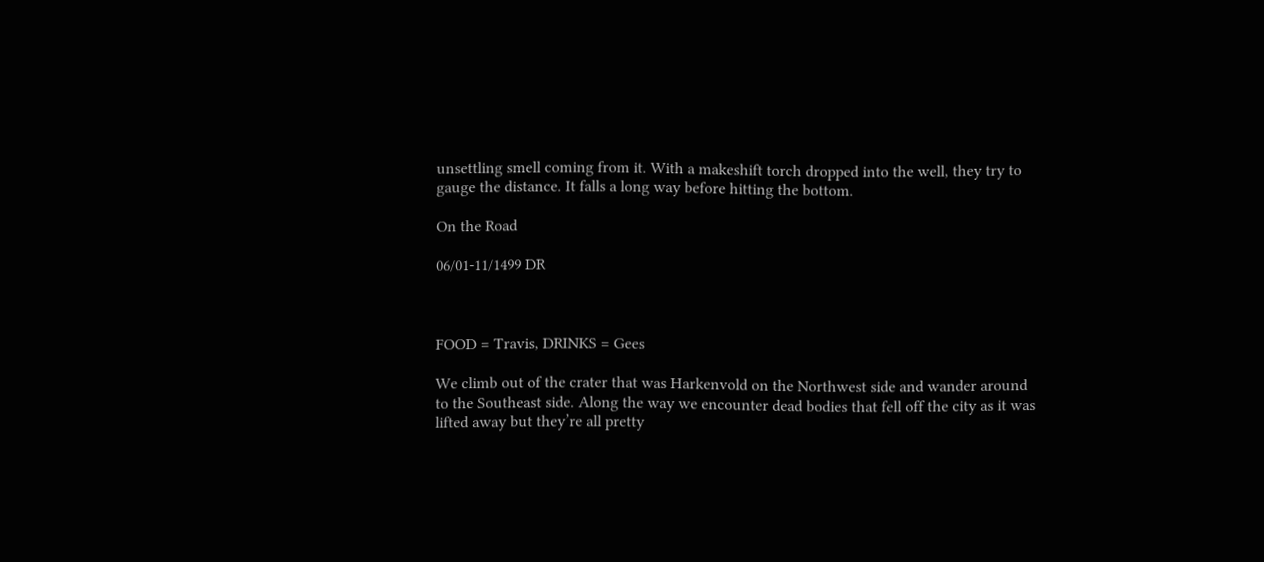unsettling smell coming from it. With a makeshift torch dropped into the well, they try to gauge the distance. It falls a long way before hitting the bottom.

On the Road

06/01-11/1499 DR



FOOD = Travis, DRINKS = Gees

We climb out of the crater that was Harkenvold on the Northwest side and wander around to the Southeast side. Along the way we encounter dead bodies that fell off the city as it was lifted away but they’re all pretty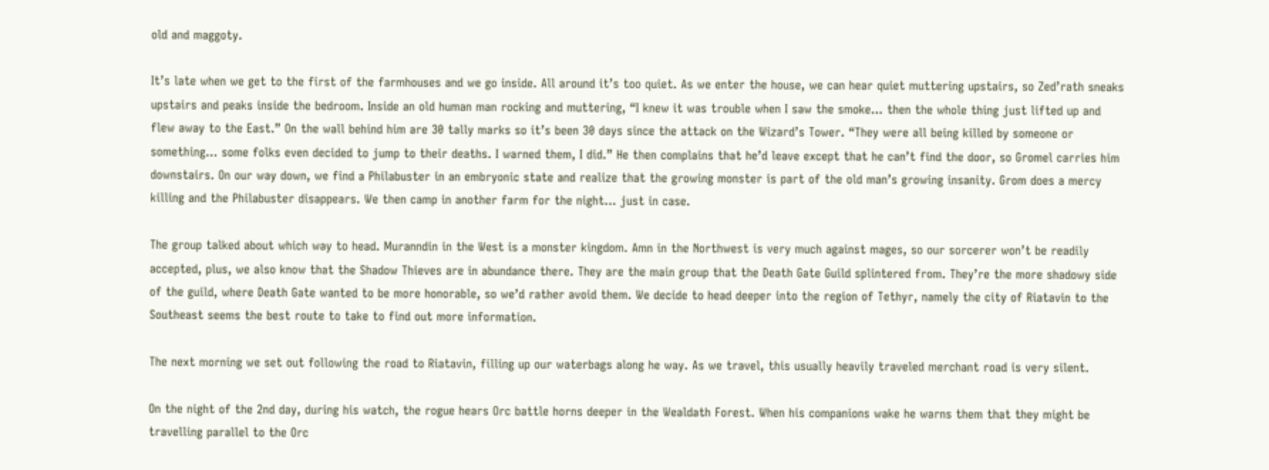old and maggoty.

It’s late when we get to the first of the farmhouses and we go inside. All around it’s too quiet. As we enter the house, we can hear quiet muttering upstairs, so Zed’rath sneaks upstairs and peaks inside the bedroom. Inside an old human man rocking and muttering, “I knew it was trouble when I saw the smoke… then the whole thing just lifted up and flew away to the East.” On the wall behind him are 30 tally marks so it’s been 30 days since the attack on the Wizard’s Tower. “They were all being killed by someone or something… some folks even decided to jump to their deaths. I warned them, I did.” He then complains that he’d leave except that he can’t find the door, so Gromel carries him downstairs. On our way down, we find a Philabuster in an embryonic state and realize that the growing monster is part of the old man’s growing insanity. Grom does a mercy killing and the Philabuster disappears. We then camp in another farm for the night… just in case.

The group talked about which way to head. Muranndin in the West is a monster kingdom. Amn in the Northwest is very much against mages, so our sorcerer won’t be readily accepted, plus, we also know that the Shadow Thieves are in abundance there. They are the main group that the Death Gate Guild splintered from. They’re the more shadowy side of the guild, where Death Gate wanted to be more honorable, so we’d rather avoid them. We decide to head deeper into the region of Tethyr, namely the city of Riatavin to the Southeast seems the best route to take to find out more information.

The next morning we set out following the road to Riatavin, filling up our waterbags along he way. As we travel, this usually heavily traveled merchant road is very silent.

On the night of the 2nd day, during his watch, the rogue hears Orc battle horns deeper in the Wealdath Forest. When his companions wake he warns them that they might be travelling parallel to the Orc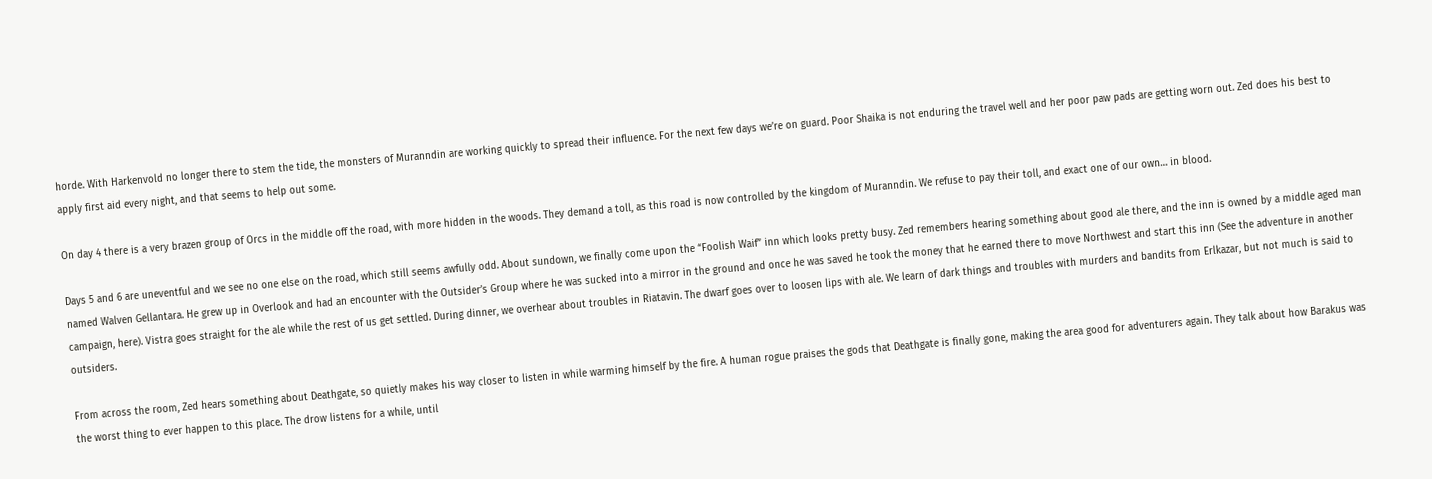horde. With Harkenvold no longer there to stem the tide, the monsters of Muranndin are working quickly to spread their influence. For the next few days we’re on guard. Poor Shaika is not enduring the travel well and her poor paw pads are getting worn out. Zed does his best to apply first aid every night, and that seems to help out some.

On day 4 there is a very brazen group of Orcs in the middle off the road, with more hidden in the woods. They demand a toll, as this road is now controlled by the kingdom of Muranndin. We refuse to pay their toll, and exact one of our own… in blood.

Days 5 and 6 are uneventful and we see no one else on the road, which still seems awfully odd. About sundown, we finally come upon the “Foolish Waif” inn which looks pretty busy. Zed remembers hearing something about good ale there, and the inn is owned by a middle aged man named Walven Gellantara. He grew up in Overlook and had an encounter with the Outsider’s Group where he was sucked into a mirror in the ground and once he was saved he took the money that he earned there to move Northwest and start this inn (See the adventure in another campaign, here). Vistra goes straight for the ale while the rest of us get settled. During dinner, we overhear about troubles in Riatavin. The dwarf goes over to loosen lips with ale. We learn of dark things and troubles with murders and bandits from Erlkazar, but not much is said to outsiders.

From across the room, Zed hears something about Deathgate, so quietly makes his way closer to listen in while warming himself by the fire. A human rogue praises the gods that Deathgate is finally gone, making the area good for adventurers again. They talk about how Barakus was the worst thing to ever happen to this place. The drow listens for a while, until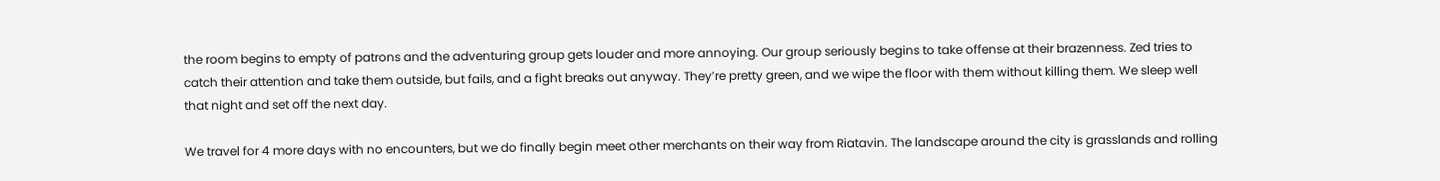the room begins to empty of patrons and the adventuring group gets louder and more annoying. Our group seriously begins to take offense at their brazenness. Zed tries to catch their attention and take them outside, but fails, and a fight breaks out anyway. They’re pretty green, and we wipe the floor with them without killing them. We sleep well that night and set off the next day.

We travel for 4 more days with no encounters, but we do finally begin meet other merchants on their way from Riatavin. The landscape around the city is grasslands and rolling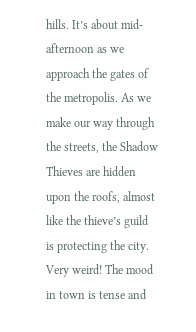hills. It’s about mid-afternoon as we approach the gates of the metropolis. As we make our way through the streets, the Shadow Thieves are hidden upon the roofs, almost like the thieve’s guild is protecting the city. Very weird! The mood in town is tense and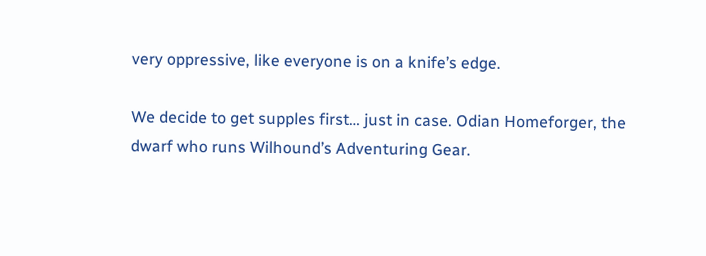very oppressive, like everyone is on a knife’s edge.

We decide to get supples first… just in case. Odian Homeforger, the dwarf who runs Wilhound’s Adventuring Gear.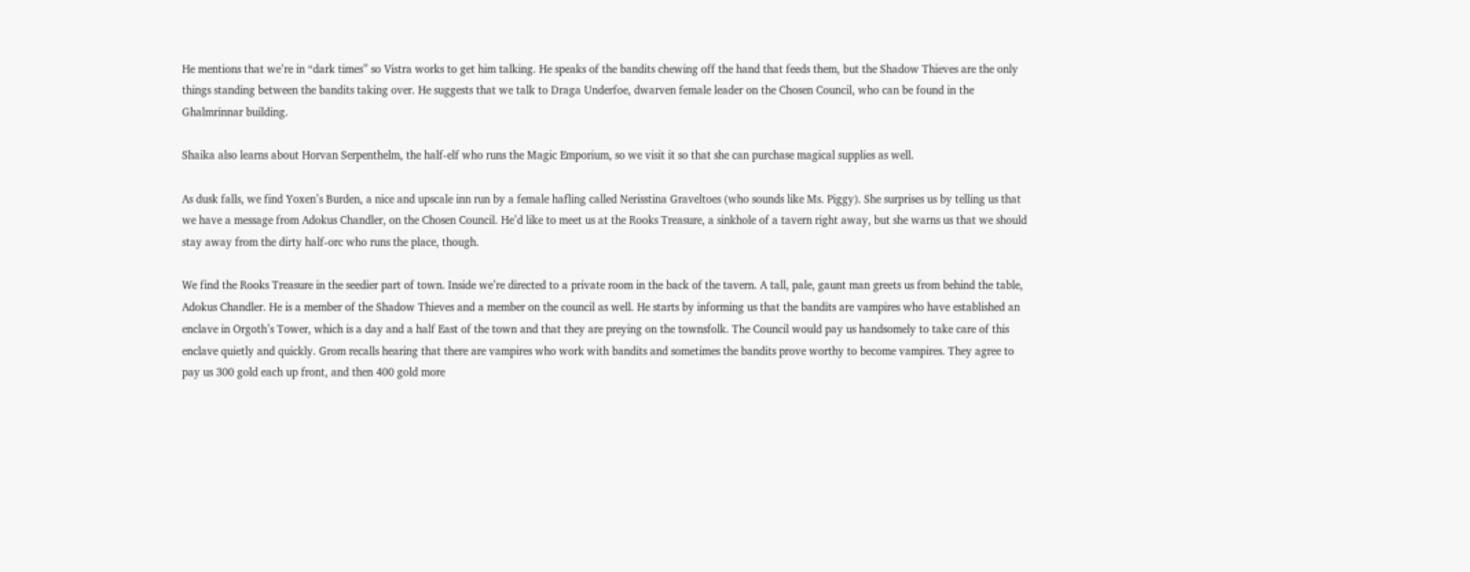He mentions that we’re in “dark times” so Vistra works to get him talking. He speaks of the bandits chewing off the hand that feeds them, but the Shadow Thieves are the only things standing between the bandits taking over. He suggests that we talk to Draga Underfoe, dwarven female leader on the Chosen Council, who can be found in the Ghalmrinnar building.

Shaika also learns about Horvan Serpenthelm, the half-elf who runs the Magic Emporium, so we visit it so that she can purchase magical supplies as well.

As dusk falls, we find Yoxen’s Burden, a nice and upscale inn run by a female hafling called Nerisstina Graveltoes (who sounds like Ms. Piggy). She surprises us by telling us that we have a message from Adokus Chandler, on the Chosen Council. He’d like to meet us at the Rooks Treasure, a sinkhole of a tavern right away, but she warns us that we should stay away from the dirty half-orc who runs the place, though.

We find the Rooks Treasure in the seedier part of town. Inside we’re directed to a private room in the back of the tavern. A tall, pale, gaunt man greets us from behind the table, Adokus Chandler. He is a member of the Shadow Thieves and a member on the council as well. He starts by informing us that the bandits are vampires who have established an enclave in Orgoth’s Tower, which is a day and a half East of the town and that they are preying on the townsfolk. The Council would pay us handsomely to take care of this enclave quietly and quickly. Grom recalls hearing that there are vampires who work with bandits and sometimes the bandits prove worthy to become vampires. They agree to pay us 300 gold each up front, and then 400 gold more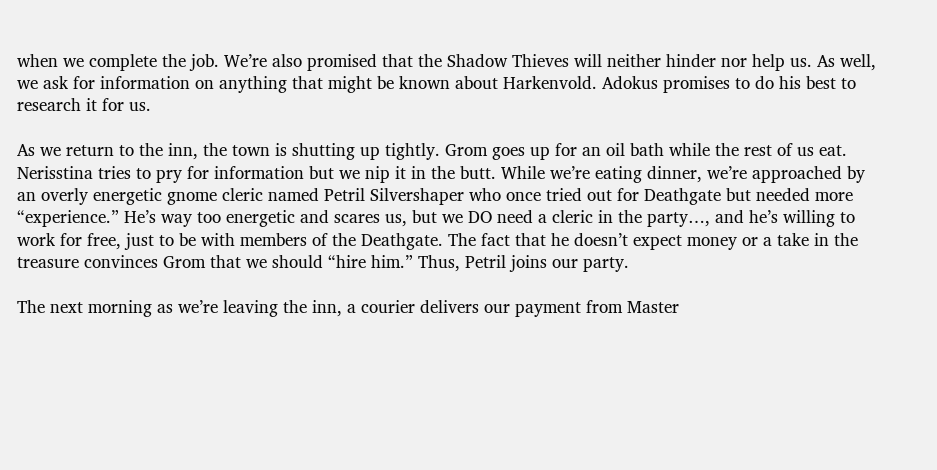when we complete the job. We’re also promised that the Shadow Thieves will neither hinder nor help us. As well, we ask for information on anything that might be known about Harkenvold. Adokus promises to do his best to research it for us.

As we return to the inn, the town is shutting up tightly. Grom goes up for an oil bath while the rest of us eat. Nerisstina tries to pry for information but we nip it in the butt. While we’re eating dinner, we’re approached by an overly energetic gnome cleric named Petril Silvershaper who once tried out for Deathgate but needed more “experience.” He’s way too energetic and scares us, but we DO need a cleric in the party…, and he’s willing to work for free, just to be with members of the Deathgate. The fact that he doesn’t expect money or a take in the treasure convinces Grom that we should “hire him.” Thus, Petril joins our party.

The next morning as we’re leaving the inn, a courier delivers our payment from Master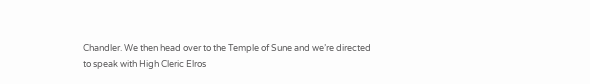Chandler. We then head over to the Temple of Sune and we’re directed to speak with High Cleric Elros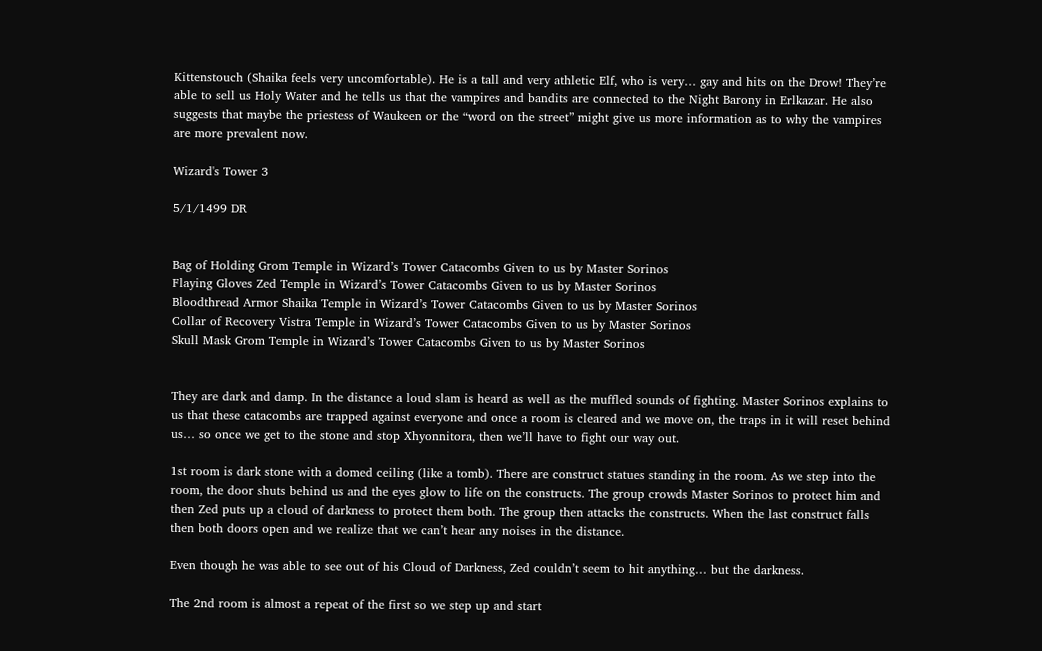Kittenstouch (Shaika feels very uncomfortable). He is a tall and very athletic Elf, who is very… gay and hits on the Drow! They’re able to sell us Holy Water and he tells us that the vampires and bandits are connected to the Night Barony in Erlkazar. He also suggests that maybe the priestess of Waukeen or the “word on the street” might give us more information as to why the vampires are more prevalent now.

Wizard's Tower 3

5/1/1499 DR


Bag of Holding Grom Temple in Wizard’s Tower Catacombs Given to us by Master Sorinos
Flaying Gloves Zed Temple in Wizard’s Tower Catacombs Given to us by Master Sorinos
Bloodthread Armor Shaika Temple in Wizard’s Tower Catacombs Given to us by Master Sorinos
Collar of Recovery Vistra Temple in Wizard’s Tower Catacombs Given to us by Master Sorinos
Skull Mask Grom Temple in Wizard’s Tower Catacombs Given to us by Master Sorinos


They are dark and damp. In the distance a loud slam is heard as well as the muffled sounds of fighting. Master Sorinos explains to us that these catacombs are trapped against everyone and once a room is cleared and we move on, the traps in it will reset behind us… so once we get to the stone and stop Xhyonnitora, then we’ll have to fight our way out.

1st room is dark stone with a domed ceiling (like a tomb). There are construct statues standing in the room. As we step into the room, the door shuts behind us and the eyes glow to life on the constructs. The group crowds Master Sorinos to protect him and then Zed puts up a cloud of darkness to protect them both. The group then attacks the constructs. When the last construct falls then both doors open and we realize that we can’t hear any noises in the distance.

Even though he was able to see out of his Cloud of Darkness, Zed couldn’t seem to hit anything… but the darkness.

The 2nd room is almost a repeat of the first so we step up and start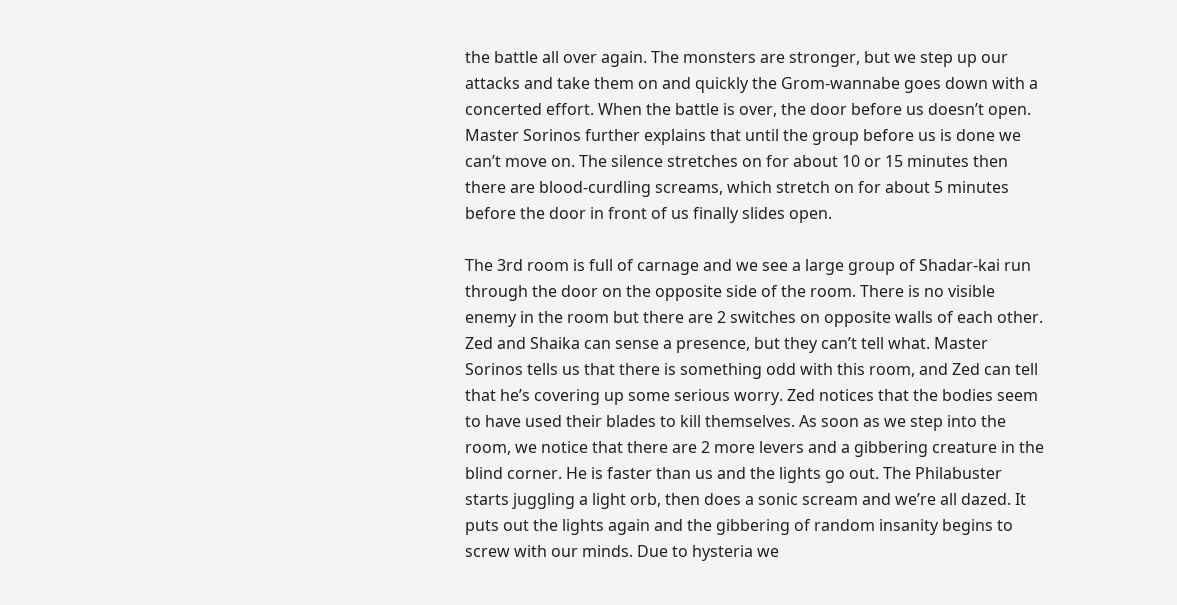the battle all over again. The monsters are stronger, but we step up our attacks and take them on and quickly the Grom-wannabe goes down with a concerted effort. When the battle is over, the door before us doesn’t open. Master Sorinos further explains that until the group before us is done we can’t move on. The silence stretches on for about 10 or 15 minutes then there are blood-curdling screams, which stretch on for about 5 minutes before the door in front of us finally slides open.

The 3rd room is full of carnage and we see a large group of Shadar-kai run through the door on the opposite side of the room. There is no visible enemy in the room but there are 2 switches on opposite walls of each other. Zed and Shaika can sense a presence, but they can’t tell what. Master Sorinos tells us that there is something odd with this room, and Zed can tell that he’s covering up some serious worry. Zed notices that the bodies seem to have used their blades to kill themselves. As soon as we step into the room, we notice that there are 2 more levers and a gibbering creature in the blind corner. He is faster than us and the lights go out. The Philabuster starts juggling a light orb, then does a sonic scream and we’re all dazed. It puts out the lights again and the gibbering of random insanity begins to screw with our minds. Due to hysteria we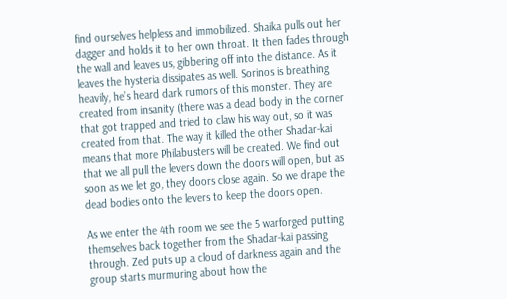find ourselves helpless and immobilized. Shaika pulls out her dagger and holds it to her own throat. It then fades through the wall and leaves us, gibbering off into the distance. As it leaves the hysteria dissipates as well. Sorinos is breathing heavily, he’s heard dark rumors of this monster. They are created from insanity (there was a dead body in the corner that got trapped and tried to claw his way out, so it was created from that. The way it killed the other Shadar-kai means that more Philabusters will be created. We find out that we all pull the levers down the doors will open, but as soon as we let go, they doors close again. So we drape the dead bodies onto the levers to keep the doors open.

As we enter the 4th room we see the 5 warforged putting themselves back together from the Shadar-kai passing through. Zed puts up a cloud of darkness again and the group starts murmuring about how the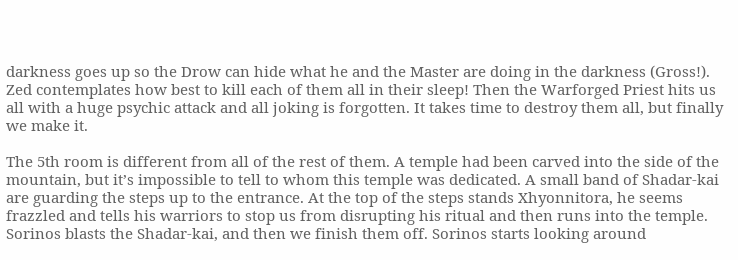darkness goes up so the Drow can hide what he and the Master are doing in the darkness (Gross!). Zed contemplates how best to kill each of them all in their sleep! Then the Warforged Priest hits us all with a huge psychic attack and all joking is forgotten. It takes time to destroy them all, but finally we make it.

The 5th room is different from all of the rest of them. A temple had been carved into the side of the mountain, but it’s impossible to tell to whom this temple was dedicated. A small band of Shadar-kai are guarding the steps up to the entrance. At the top of the steps stands Xhyonnitora, he seems frazzled and tells his warriors to stop us from disrupting his ritual and then runs into the temple. Sorinos blasts the Shadar-kai, and then we finish them off. Sorinos starts looking around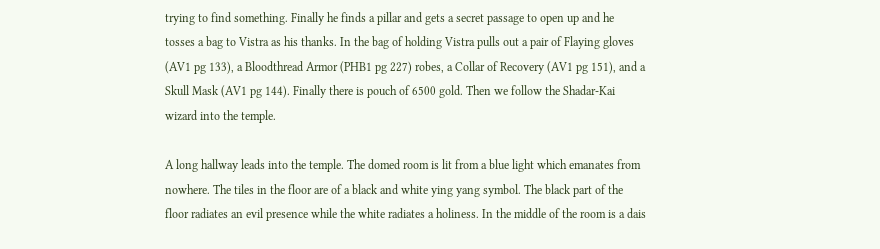trying to find something. Finally he finds a pillar and gets a secret passage to open up and he tosses a bag to Vistra as his thanks. In the bag of holding Vistra pulls out a pair of Flaying gloves (AV1 pg 133), a Bloodthread Armor (PHB1 pg 227) robes, a Collar of Recovery (AV1 pg 151), and a Skull Mask (AV1 pg 144). Finally there is pouch of 6500 gold. Then we follow the Shadar-Kai wizard into the temple.

A long hallway leads into the temple. The domed room is lit from a blue light which emanates from nowhere. The tiles in the floor are of a black and white ying yang symbol. The black part of the floor radiates an evil presence while the white radiates a holiness. In the middle of the room is a dais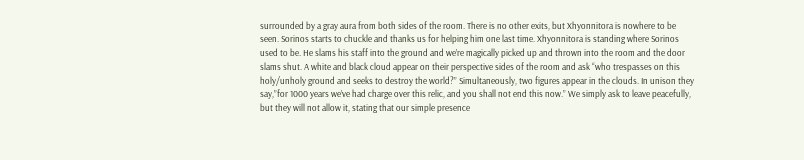surrounded by a gray aura from both sides of the room. There is no other exits, but Xhyonnitora is nowhere to be seen. Sorinos starts to chuckle and thanks us for helping him one last time. Xhyonnitora is standing where Sorinos used to be. He slams his staff into the ground and we’re magically picked up and thrown into the room and the door slams shut. A white and black cloud appear on their perspective sides of the room and ask “who trespasses on this holy/unholy ground and seeks to destroy the world?” Simultaneously, two figures appear in the clouds. In unison they say,”for 1000 years we’ve had charge over this relic, and you shall not end this now.” We simply ask to leave peacefully, but they will not allow it, stating that our simple presence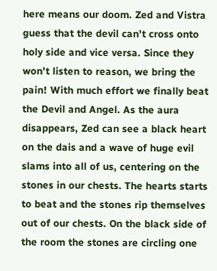here means our doom. Zed and Vistra guess that the devil can’t cross onto holy side and vice versa. Since they won’t listen to reason, we bring the pain! With much effort we finally beat the Devil and Angel. As the aura disappears, Zed can see a black heart on the dais and a wave of huge evil slams into all of us, centering on the stones in our chests. The hearts starts to beat and the stones rip themselves out of our chests. On the black side of the room the stones are circling one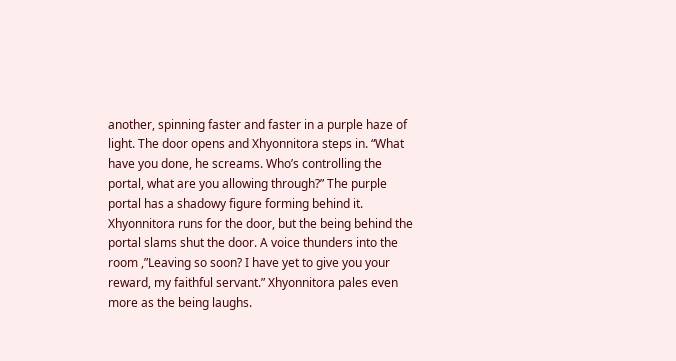another, spinning faster and faster in a purple haze of light. The door opens and Xhyonnitora steps in. “What have you done, he screams. Who’s controlling the portal, what are you allowing through?” The purple portal has a shadowy figure forming behind it. Xhyonnitora runs for the door, but the being behind the portal slams shut the door. A voice thunders into the room ,”Leaving so soon? I have yet to give you your reward, my faithful servant.” Xhyonnitora pales even more as the being laughs.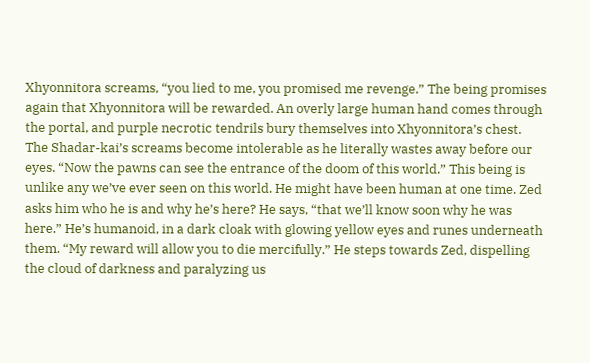Xhyonnitora screams, “you lied to me, you promised me revenge.” The being promises again that Xhyonnitora will be rewarded. An overly large human hand comes through the portal, and purple necrotic tendrils bury themselves into Xhyonnitora’s chest. The Shadar-kai’s screams become intolerable as he literally wastes away before our eyes. “Now the pawns can see the entrance of the doom of this world.” This being is unlike any we’ve ever seen on this world. He might have been human at one time. Zed asks him who he is and why he’s here? He says, “that we’ll know soon why he was here.” He’s humanoid, in a dark cloak with glowing yellow eyes and runes underneath them. “My reward will allow you to die mercifully.” He steps towards Zed, dispelling the cloud of darkness and paralyzing us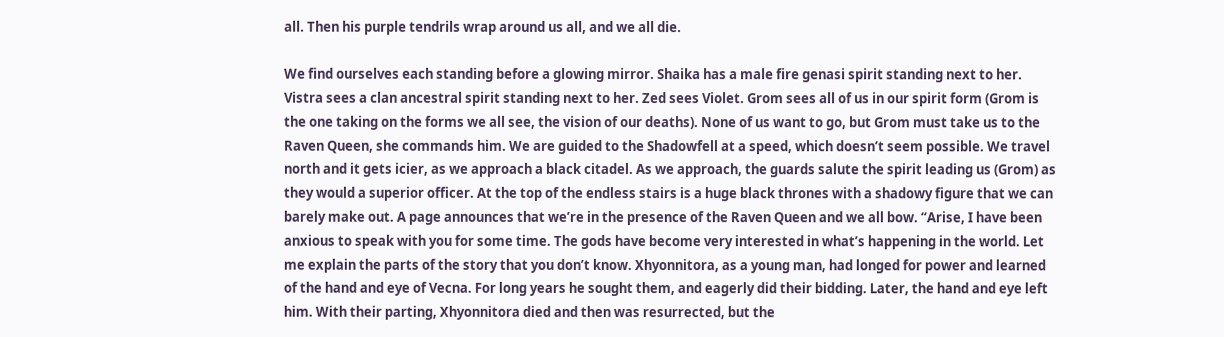all. Then his purple tendrils wrap around us all, and we all die.

We find ourselves each standing before a glowing mirror. Shaika has a male fire genasi spirit standing next to her. Vistra sees a clan ancestral spirit standing next to her. Zed sees Violet. Grom sees all of us in our spirit form (Grom is the one taking on the forms we all see, the vision of our deaths). None of us want to go, but Grom must take us to the Raven Queen, she commands him. We are guided to the Shadowfell at a speed, which doesn’t seem possible. We travel north and it gets icier, as we approach a black citadel. As we approach, the guards salute the spirit leading us (Grom) as they would a superior officer. At the top of the endless stairs is a huge black thrones with a shadowy figure that we can barely make out. A page announces that we’re in the presence of the Raven Queen and we all bow. “Arise, I have been anxious to speak with you for some time. The gods have become very interested in what’s happening in the world. Let me explain the parts of the story that you don’t know. Xhyonnitora, as a young man, had longed for power and learned of the hand and eye of Vecna. For long years he sought them, and eagerly did their bidding. Later, the hand and eye left him. With their parting, Xhyonnitora died and then was resurrected, but the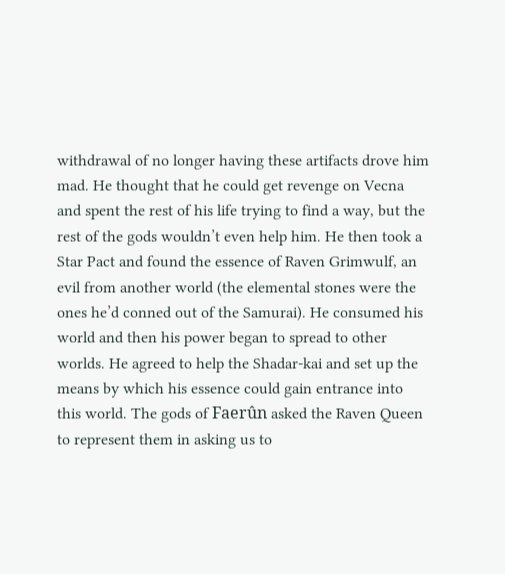withdrawal of no longer having these artifacts drove him mad. He thought that he could get revenge on Vecna and spent the rest of his life trying to find a way, but the rest of the gods wouldn’t even help him. He then took a Star Pact and found the essence of Raven Grimwulf, an evil from another world (the elemental stones were the ones he’d conned out of the Samurai). He consumed his world and then his power began to spread to other worlds. He agreed to help the Shadar-kai and set up the means by which his essence could gain entrance into this world. The gods of Faerûn asked the Raven Queen to represent them in asking us to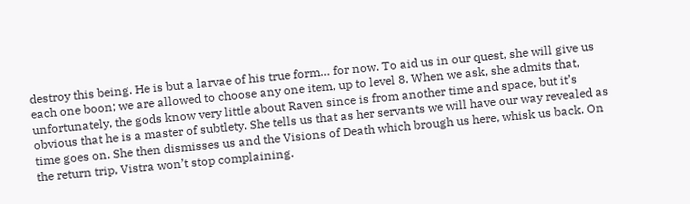destroy this being. He is but a larvae of his true form… for now. To aid us in our quest, she will give us each one boon; we are allowed to choose any one item, up to level 8. When we ask, she admits that, unfortunately, the gods know very little about Raven since is from another time and space, but it’s obvious that he is a master of subtlety. She tells us that as her servants we will have our way revealed as time goes on. She then dismisses us and the Visions of Death which brough us here, whisk us back. On the return trip, Vistra won’t stop complaining.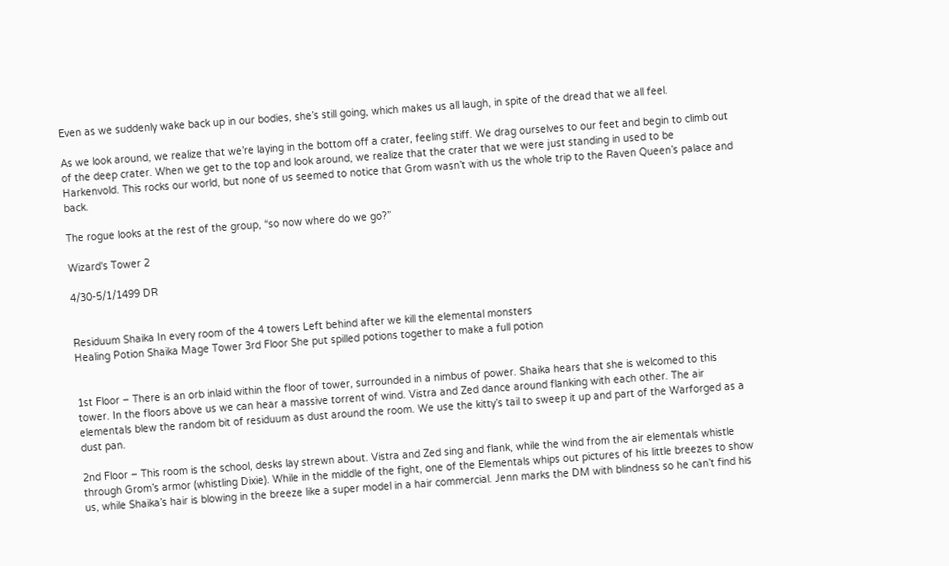Even as we suddenly wake back up in our bodies, she’s still going, which makes us all laugh, in spite of the dread that we all feel.

As we look around, we realize that we’re laying in the bottom off a crater, feeling stiff. We drag ourselves to our feet and begin to climb out of the deep crater. When we get to the top and look around, we realize that the crater that we were just standing in used to be Harkenvold. This rocks our world, but none of us seemed to notice that Grom wasn’t with us the whole trip to the Raven Queen’s palace and back.

The rogue looks at the rest of the group, “so now where do we go?”

Wizard's Tower 2

4/30-5/1/1499 DR


Residuum Shaika In every room of the 4 towers Left behind after we kill the elemental monsters
Healing Potion Shaika Mage Tower 3rd Floor She put spilled potions together to make a full potion


1st Floor – There is an orb inlaid within the floor of tower, surrounded in a nimbus of power. Shaika hears that she is welcomed to this tower. In the floors above us we can hear a massive torrent of wind. Vistra and Zed dance around flanking with each other. The air elementals blew the random bit of residuum as dust around the room. We use the kitty’s tail to sweep it up and part of the Warforged as a dust pan.

2nd Floor – This room is the school, desks lay strewn about. Vistra and Zed sing and flank, while the wind from the air elementals whistle through Grom’s armor (whistling Dixie). While in the middle of the fight, one of the Elementals whips out pictures of his little breezes to show us, while Shaika’s hair is blowing in the breeze like a super model in a hair commercial. Jenn marks the DM with blindness so he can’t find his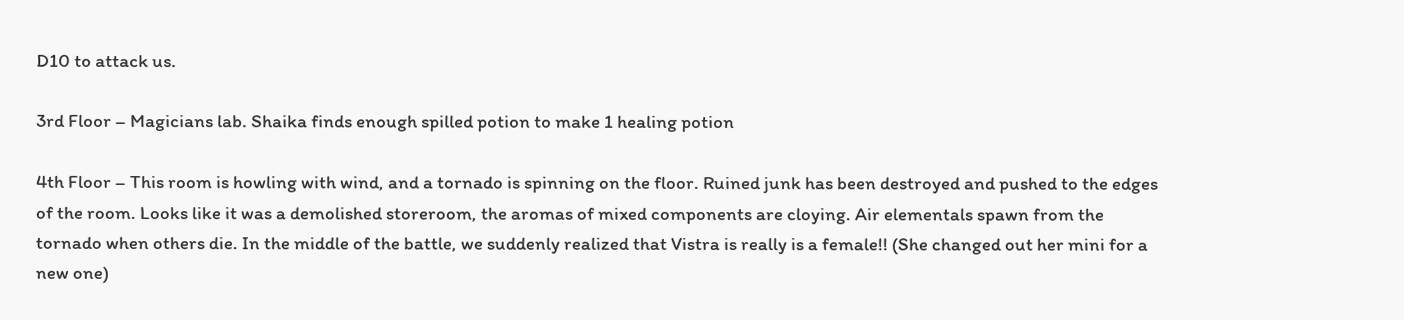D10 to attack us.

3rd Floor – Magicians lab. Shaika finds enough spilled potion to make 1 healing potion

4th Floor – This room is howling with wind, and a tornado is spinning on the floor. Ruined junk has been destroyed and pushed to the edges of the room. Looks like it was a demolished storeroom, the aromas of mixed components are cloying. Air elementals spawn from the tornado when others die. In the middle of the battle, we suddenly realized that Vistra is really is a female!! (She changed out her mini for a new one)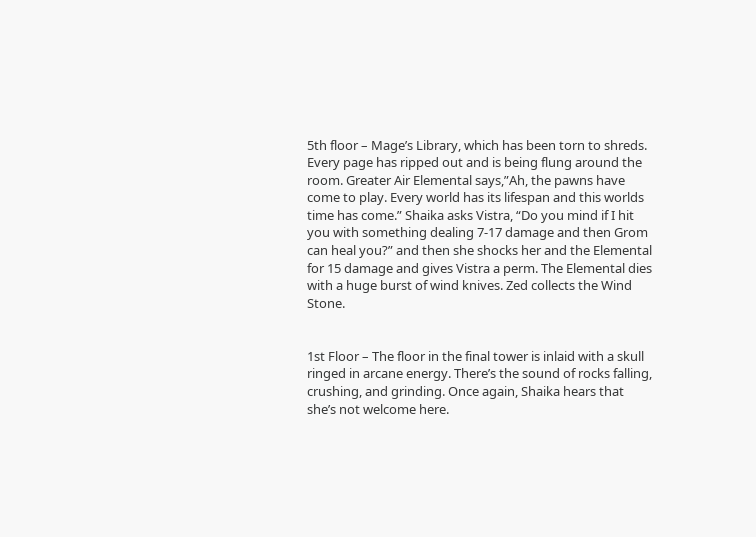5th floor – Mage’s Library, which has been torn to shreds. Every page has ripped out and is being flung around the room. Greater Air Elemental says,”Ah, the pawns have come to play. Every world has its lifespan and this worlds time has come.” Shaika asks Vistra, “Do you mind if I hit you with something dealing 7-17 damage and then Grom can heal you?” and then she shocks her and the Elemental for 15 damage and gives Vistra a perm. The Elemental dies with a huge burst of wind knives. Zed collects the Wind Stone.


1st Floor – The floor in the final tower is inlaid with a skull ringed in arcane energy. There’s the sound of rocks falling, crushing, and grinding. Once again, Shaika hears that she’s not welcome here.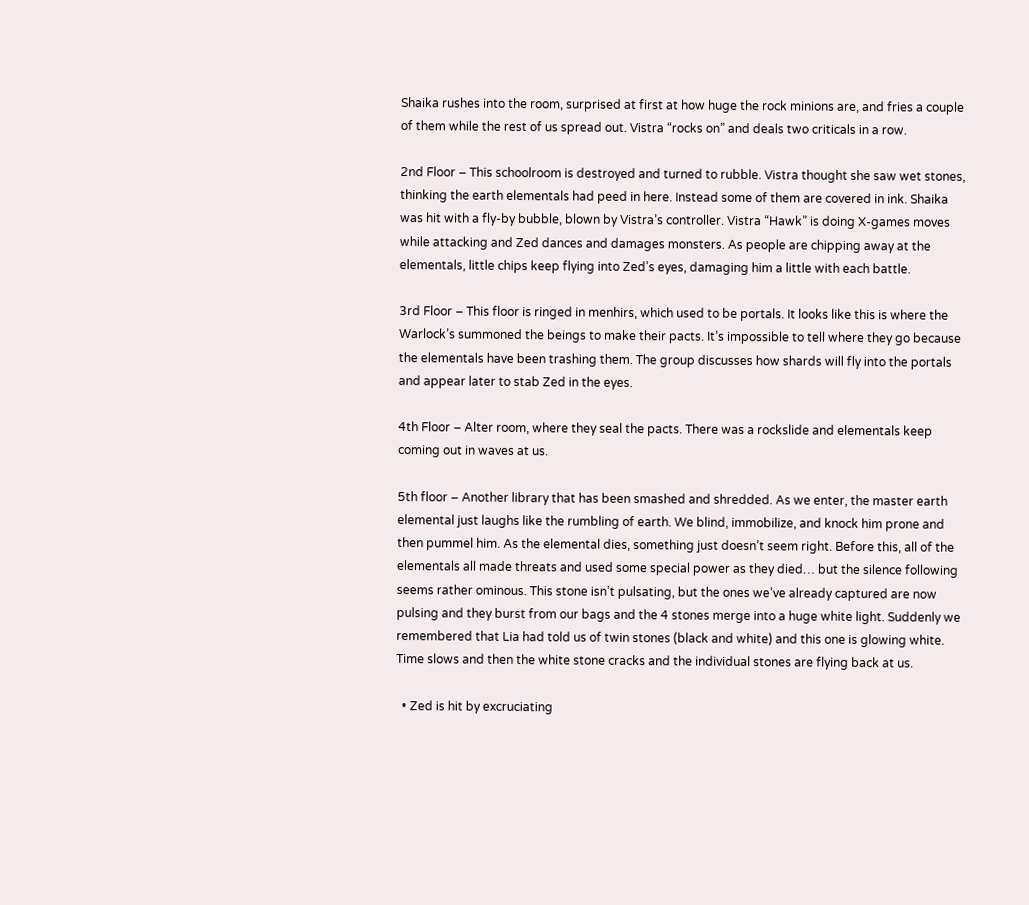Shaika rushes into the room, surprised at first at how huge the rock minions are, and fries a couple of them while the rest of us spread out. Vistra “rocks on” and deals two criticals in a row.

2nd Floor – This schoolroom is destroyed and turned to rubble. Vistra thought she saw wet stones, thinking the earth elementals had peed in here. Instead some of them are covered in ink. Shaika was hit with a fly-by bubble, blown by Vistra’s controller. Vistra “Hawk” is doing X-games moves while attacking and Zed dances and damages monsters. As people are chipping away at the elementals, little chips keep flying into Zed’s eyes, damaging him a little with each battle.

3rd Floor – This floor is ringed in menhirs, which used to be portals. It looks like this is where the Warlock’s summoned the beings to make their pacts. It’s impossible to tell where they go because the elementals have been trashing them. The group discusses how shards will fly into the portals and appear later to stab Zed in the eyes.

4th Floor – Alter room, where they seal the pacts. There was a rockslide and elementals keep coming out in waves at us.

5th floor – Another library that has been smashed and shredded. As we enter, the master earth elemental just laughs like the rumbling of earth. We blind, immobilize, and knock him prone and then pummel him. As the elemental dies, something just doesn’t seem right. Before this, all of the elementals all made threats and used some special power as they died… but the silence following seems rather ominous. This stone isn’t pulsating, but the ones we’ve already captured are now pulsing and they burst from our bags and the 4 stones merge into a huge white light. Suddenly we remembered that Lia had told us of twin stones (black and white) and this one is glowing white. Time slows and then the white stone cracks and the individual stones are flying back at us.

  • Zed is hit by excruciating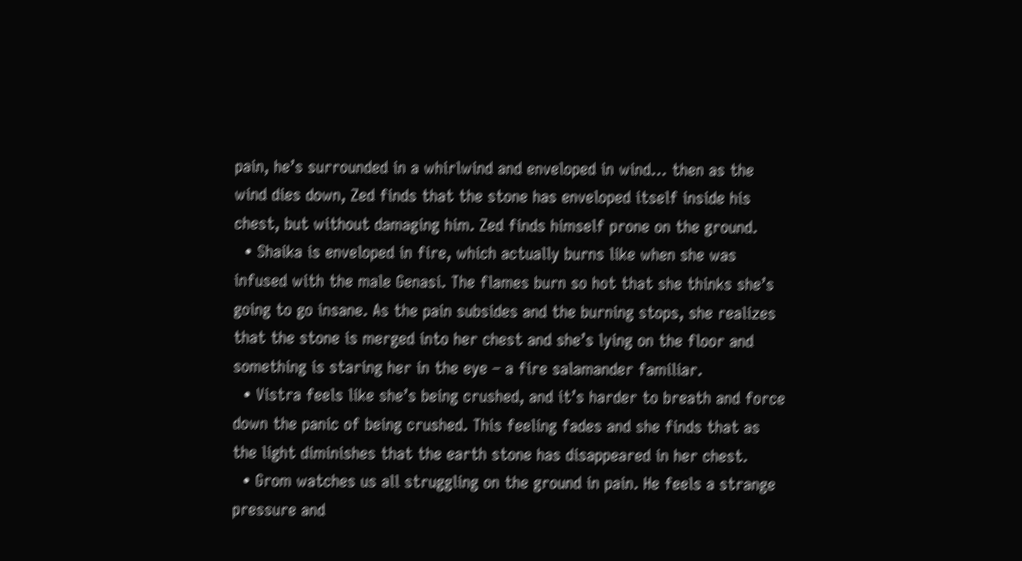pain, he’s surrounded in a whirlwind and enveloped in wind… then as the wind dies down, Zed finds that the stone has enveloped itself inside his chest, but without damaging him. Zed finds himself prone on the ground.
  • Shaika is enveloped in fire, which actually burns like when she was infused with the male Genasi. The flames burn so hot that she thinks she’s going to go insane. As the pain subsides and the burning stops, she realizes that the stone is merged into her chest and she’s lying on the floor and something is staring her in the eye – a fire salamander familiar.
  • Vistra feels like she’s being crushed, and it’s harder to breath and force down the panic of being crushed. This feeling fades and she finds that as the light diminishes that the earth stone has disappeared in her chest.
  • Grom watches us all struggling on the ground in pain. He feels a strange pressure and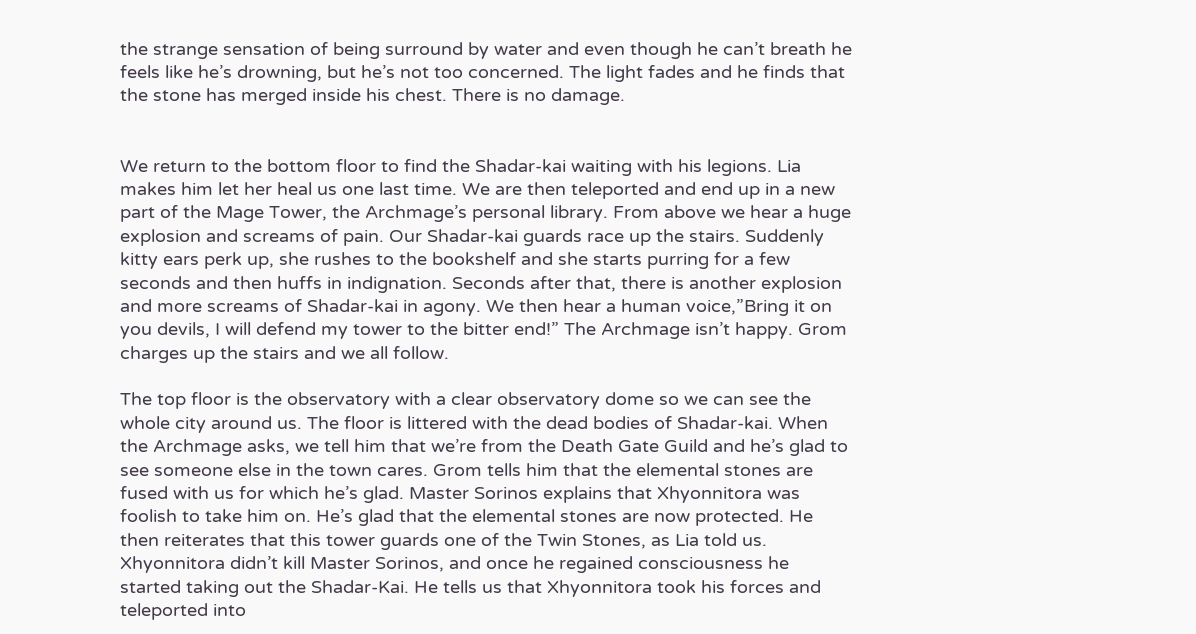the strange sensation of being surround by water and even though he can’t breath he feels like he’s drowning, but he’s not too concerned. The light fades and he finds that the stone has merged inside his chest. There is no damage.


We return to the bottom floor to find the Shadar-kai waiting with his legions. Lia makes him let her heal us one last time. We are then teleported and end up in a new part of the Mage Tower, the Archmage’s personal library. From above we hear a huge explosion and screams of pain. Our Shadar-kai guards race up the stairs. Suddenly kitty ears perk up, she rushes to the bookshelf and she starts purring for a few seconds and then huffs in indignation. Seconds after that, there is another explosion and more screams of Shadar-kai in agony. We then hear a human voice,”Bring it on you devils, I will defend my tower to the bitter end!” The Archmage isn’t happy. Grom charges up the stairs and we all follow.

The top floor is the observatory with a clear observatory dome so we can see the whole city around us. The floor is littered with the dead bodies of Shadar-kai. When the Archmage asks, we tell him that we’re from the Death Gate Guild and he’s glad to see someone else in the town cares. Grom tells him that the elemental stones are fused with us for which he’s glad. Master Sorinos explains that Xhyonnitora was foolish to take him on. He’s glad that the elemental stones are now protected. He then reiterates that this tower guards one of the Twin Stones, as Lia told us. Xhyonnitora didn’t kill Master Sorinos, and once he regained consciousness he started taking out the Shadar-Kai. He tells us that Xhyonnitora took his forces and teleported into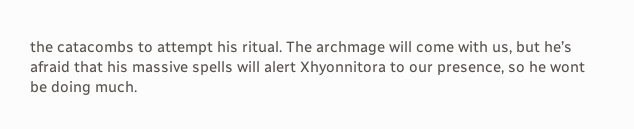the catacombs to attempt his ritual. The archmage will come with us, but he’s afraid that his massive spells will alert Xhyonnitora to our presence, so he wont be doing much.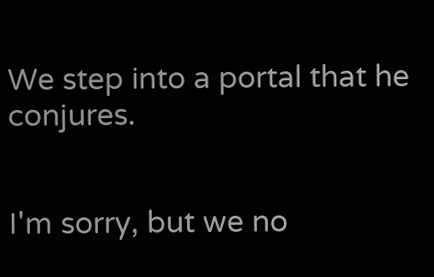We step into a portal that he conjures.


I'm sorry, but we no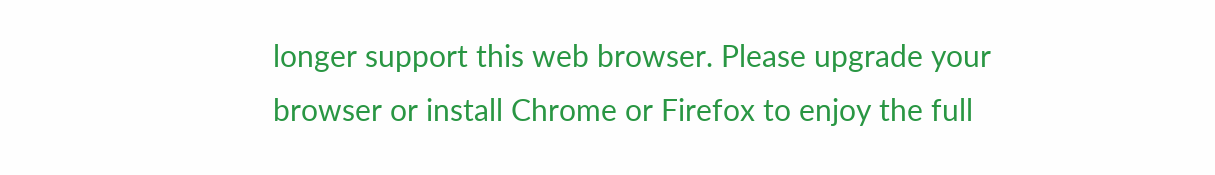longer support this web browser. Please upgrade your browser or install Chrome or Firefox to enjoy the full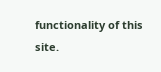functionality of this site.